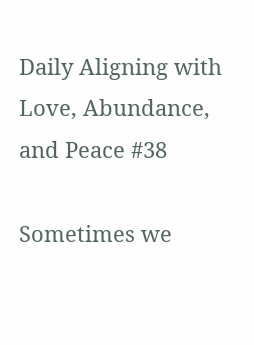Daily Aligning with Love, Abundance, and Peace #38

Sometimes we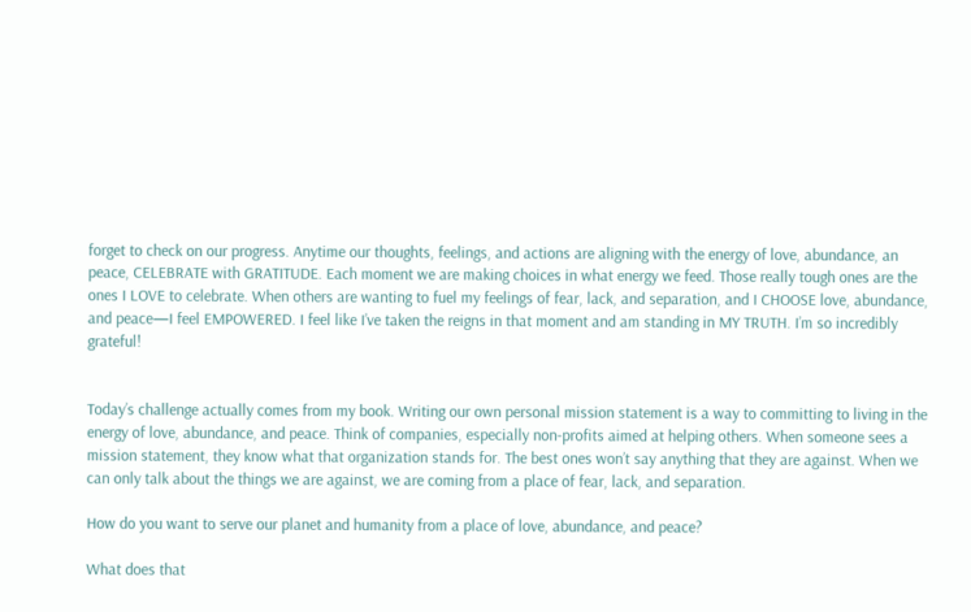forget to check on our progress. Anytime our thoughts, feelings, and actions are aligning with the energy of love, abundance, an peace, CELEBRATE with GRATITUDE. Each moment we are making choices in what energy we feed. Those really tough ones are the ones I LOVE to celebrate. When others are wanting to fuel my feelings of fear, lack, and separation, and I CHOOSE love, abundance, and peace—I feel EMPOWERED. I feel like I’ve taken the reigns in that moment and am standing in MY TRUTH. I’m so incredibly grateful!


Today’s challenge actually comes from my book. Writing our own personal mission statement is a way to committing to living in the energy of love, abundance, and peace. Think of companies, especially non-profits aimed at helping others. When someone sees a mission statement, they know what that organization stands for. The best ones won’t say anything that they are against. When we can only talk about the things we are against, we are coming from a place of fear, lack, and separation.

How do you want to serve our planet and humanity from a place of love, abundance, and peace?

What does that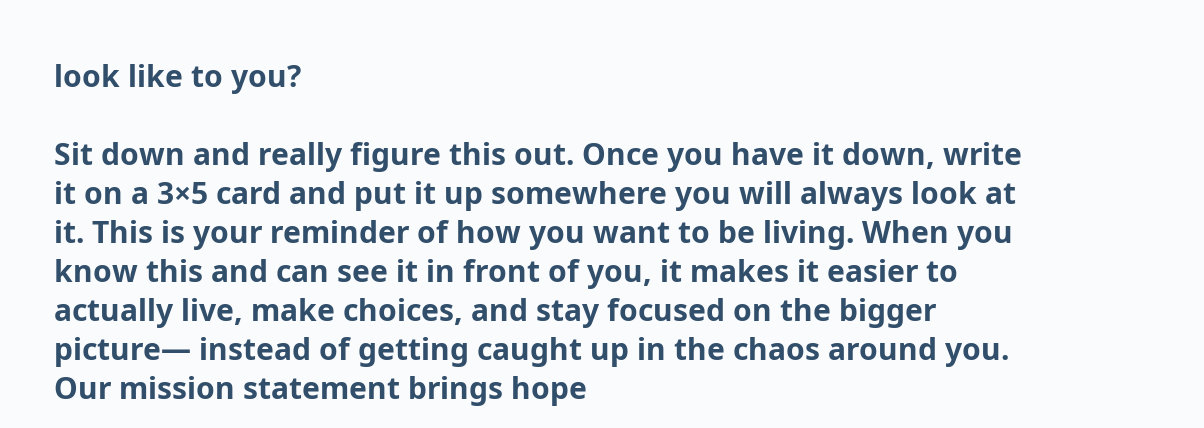look like to you?

Sit down and really figure this out. Once you have it down, write it on a 3×5 card and put it up somewhere you will always look at it. This is your reminder of how you want to be living. When you know this and can see it in front of you, it makes it easier to actually live, make choices, and stay focused on the bigger picture— instead of getting caught up in the chaos around you. Our mission statement brings hope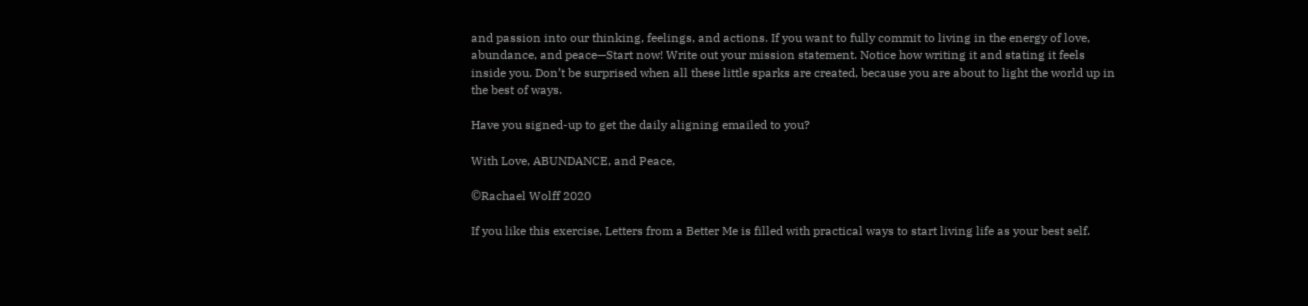and passion into our thinking, feelings, and actions. If you want to fully commit to living in the energy of love, abundance, and peace—Start now! Write out your mission statement. Notice how writing it and stating it feels inside you. Don’t be surprised when all these little sparks are created, because you are about to light the world up in the best of ways.

Have you signed-up to get the daily aligning emailed to you?

With Love, ABUNDANCE, and Peace,

©Rachael Wolff 2020

If you like this exercise, Letters from a Better Me is filled with practical ways to start living life as your best self.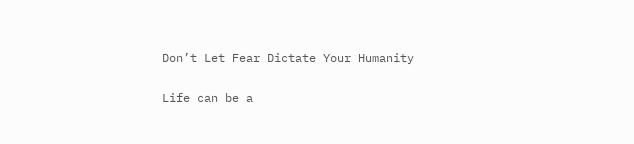Don’t Let Fear Dictate Your Humanity

Life can be a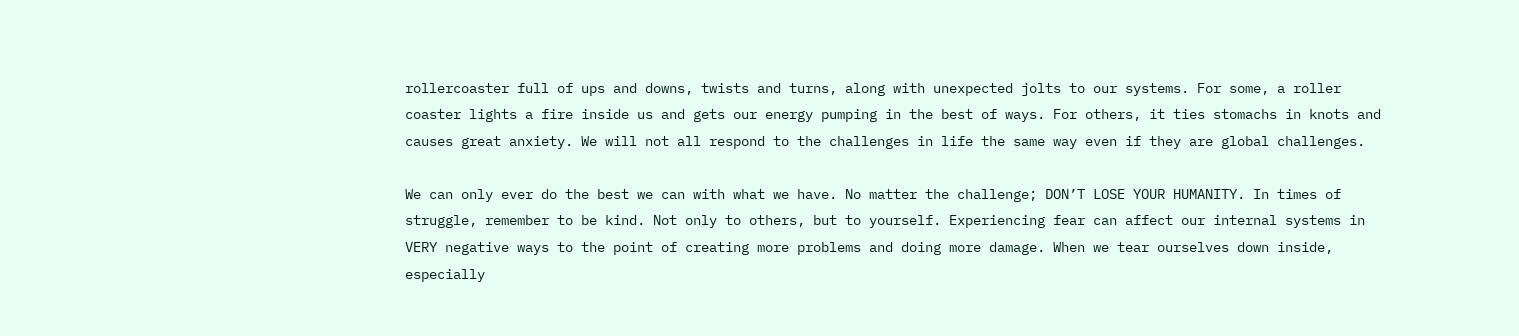rollercoaster full of ups and downs, twists and turns, along with unexpected jolts to our systems. For some, a roller coaster lights a fire inside us and gets our energy pumping in the best of ways. For others, it ties stomachs in knots and causes great anxiety. We will not all respond to the challenges in life the same way even if they are global challenges.

We can only ever do the best we can with what we have. No matter the challenge; DON’T LOSE YOUR HUMANITY. In times of struggle, remember to be kind. Not only to others, but to yourself. Experiencing fear can affect our internal systems in VERY negative ways to the point of creating more problems and doing more damage. When we tear ourselves down inside, especially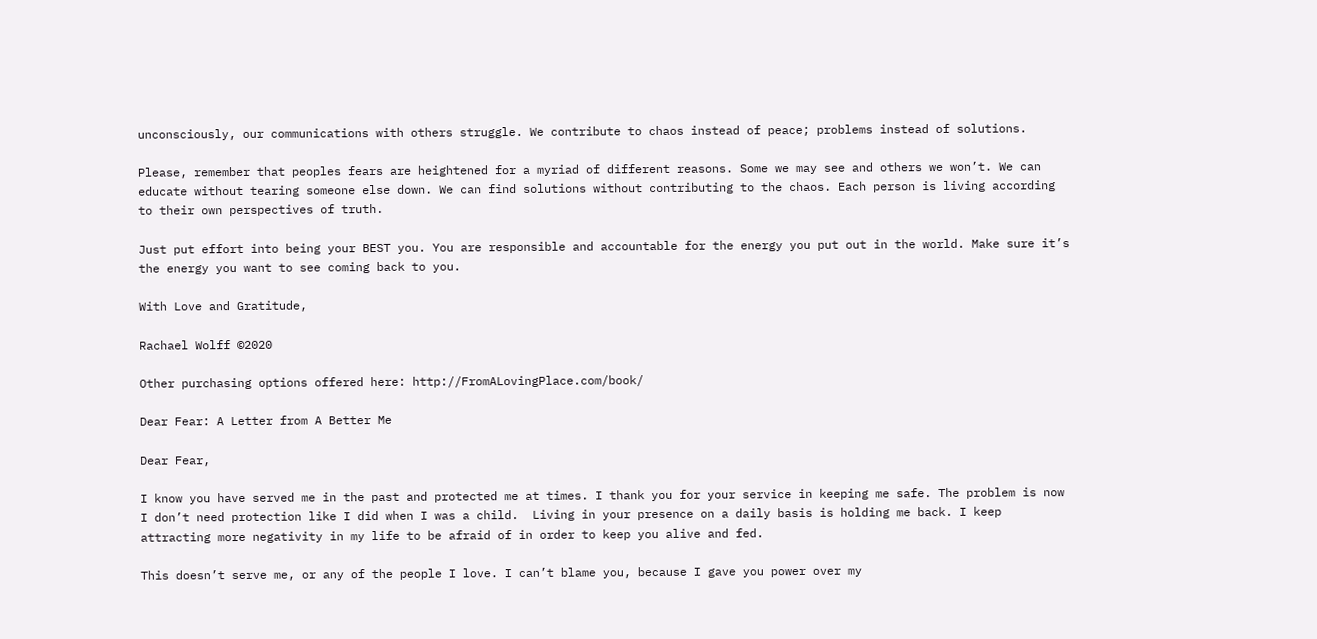unconsciously, our communications with others struggle. We contribute to chaos instead of peace; problems instead of solutions.

Please, remember that peoples fears are heightened for a myriad of different reasons. Some we may see and others we won’t. We can educate without tearing someone else down. We can find solutions without contributing to the chaos. Each person is living according to their own perspectives of truth.

Just put effort into being your BEST you. You are responsible and accountable for the energy you put out in the world. Make sure it’s the energy you want to see coming back to you.

With Love and Gratitude,

Rachael Wolff ©2020

Other purchasing options offered here: http://FromALovingPlace.com/book/

Dear Fear: A Letter from A Better Me

Dear Fear,

I know you have served me in the past and protected me at times. I thank you for your service in keeping me safe. The problem is now I don’t need protection like I did when I was a child.  Living in your presence on a daily basis is holding me back. I keep attracting more negativity in my life to be afraid of in order to keep you alive and fed.

This doesn’t serve me, or any of the people I love. I can’t blame you, because I gave you power over my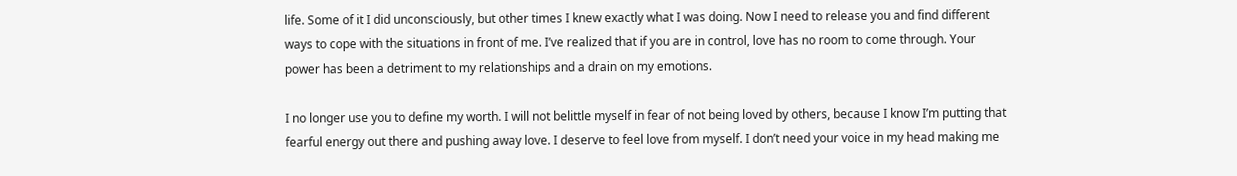life. Some of it I did unconsciously, but other times I knew exactly what I was doing. Now I need to release you and find different ways to cope with the situations in front of me. I’ve realized that if you are in control, love has no room to come through. Your power has been a detriment to my relationships and a drain on my emotions.

I no longer use you to define my worth. I will not belittle myself in fear of not being loved by others, because I know I’m putting that fearful energy out there and pushing away love. I deserve to feel love from myself. I don’t need your voice in my head making me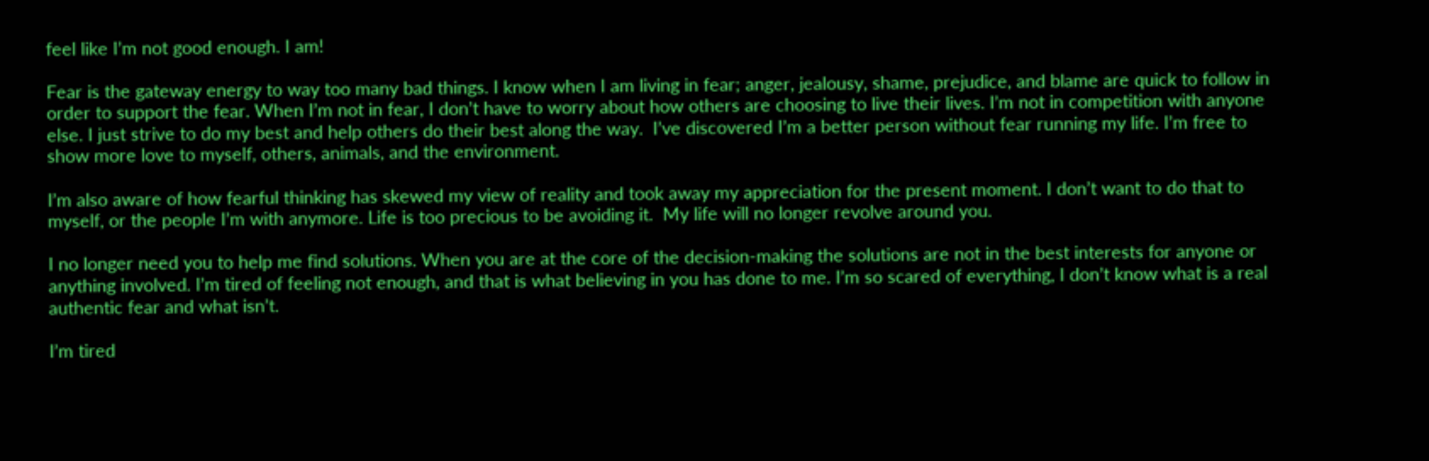feel like I’m not good enough. I am!

Fear is the gateway energy to way too many bad things. I know when I am living in fear; anger, jealousy, shame, prejudice, and blame are quick to follow in order to support the fear. When I’m not in fear, I don’t have to worry about how others are choosing to live their lives. I’m not in competition with anyone else. I just strive to do my best and help others do their best along the way.  I’ve discovered I’m a better person without fear running my life. I’m free to show more love to myself, others, animals, and the environment.

I’m also aware of how fearful thinking has skewed my view of reality and took away my appreciation for the present moment. I don’t want to do that to myself, or the people I’m with anymore. Life is too precious to be avoiding it.  My life will no longer revolve around you.

I no longer need you to help me find solutions. When you are at the core of the decision-making the solutions are not in the best interests for anyone or anything involved. I’m tired of feeling not enough, and that is what believing in you has done to me. I’m so scared of everything, I don’t know what is a real authentic fear and what isn’t.

I’m tired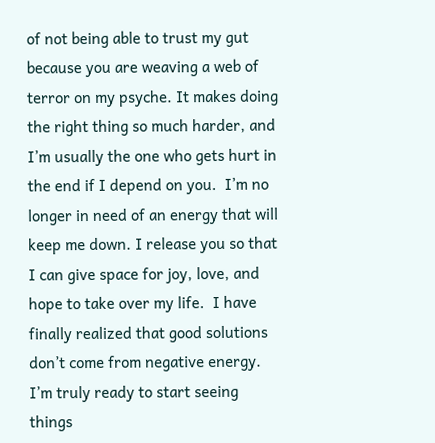of not being able to trust my gut because you are weaving a web of terror on my psyche. It makes doing the right thing so much harder, and I’m usually the one who gets hurt in the end if I depend on you.  I’m no longer in need of an energy that will keep me down. I release you so that I can give space for joy, love, and hope to take over my life.  I have finally realized that good solutions don’t come from negative energy.  I’m truly ready to start seeing things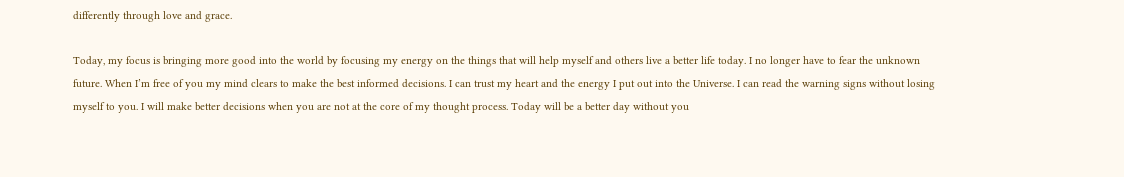differently through love and grace.

Today, my focus is bringing more good into the world by focusing my energy on the things that will help myself and others live a better life today. I no longer have to fear the unknown future. When I’m free of you my mind clears to make the best informed decisions. I can trust my heart and the energy I put out into the Universe. I can read the warning signs without losing myself to you. I will make better decisions when you are not at the core of my thought process. Today will be a better day without you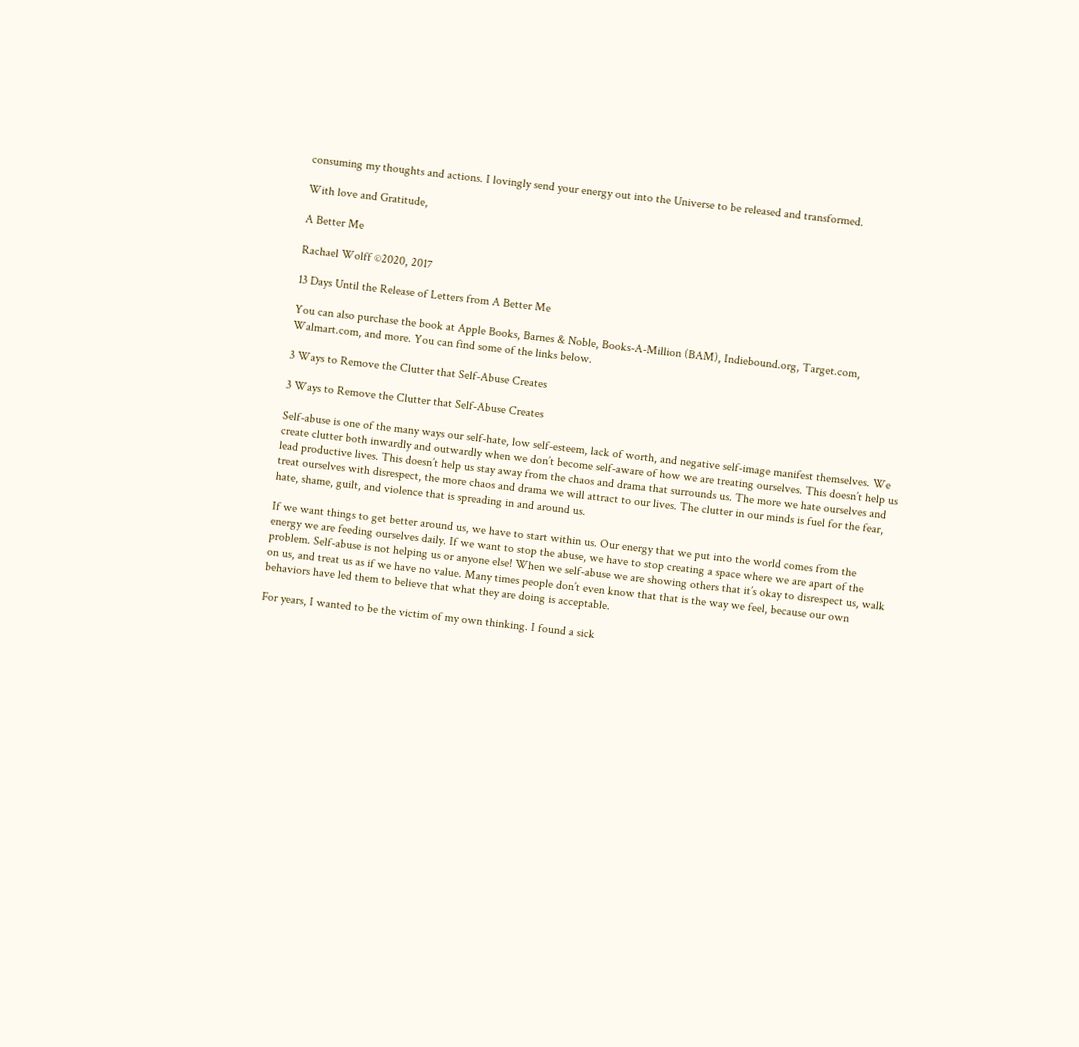consuming my thoughts and actions. I lovingly send your energy out into the Universe to be released and transformed.

With love and Gratitude,

A Better Me

Rachael Wolff ©2020, 2017

13 Days Until the Release of Letters from A Better Me

You can also purchase the book at Apple Books, Barnes & Noble, Books-A-Million (BAM), Indiebound.org, Target.com, Walmart.com, and more. You can find some of the links below.

3 Ways to Remove the Clutter that Self-Abuse Creates

3 Ways to Remove the Clutter that Self-Abuse Creates

Self-abuse is one of the many ways our self-hate, low self-esteem, lack of worth, and negative self-image manifest themselves. We create clutter both inwardly and outwardly when we don’t become self-aware of how we are treating ourselves. This doesn’t help us lead productive lives. This doesn’t help us stay away from the chaos and drama that surrounds us. The more we hate ourselves and treat ourselves with disrespect, the more chaos and drama we will attract to our lives. The clutter in our minds is fuel for the fear, hate, shame, guilt, and violence that is spreading in and around us.

If we want things to get better around us, we have to start within us. Our energy that we put into the world comes from the energy we are feeding ourselves daily. If we want to stop the abuse, we have to stop creating a space where we are apart of the problem. Self-abuse is not helping us or anyone else! When we self-abuse we are showing others that it’s okay to disrespect us, walk on us, and treat us as if we have no value. Many times people don’t even know that that is the way we feel, because our own behaviors have led them to believe that what they are doing is acceptable.

For years, I wanted to be the victim of my own thinking. I found a sick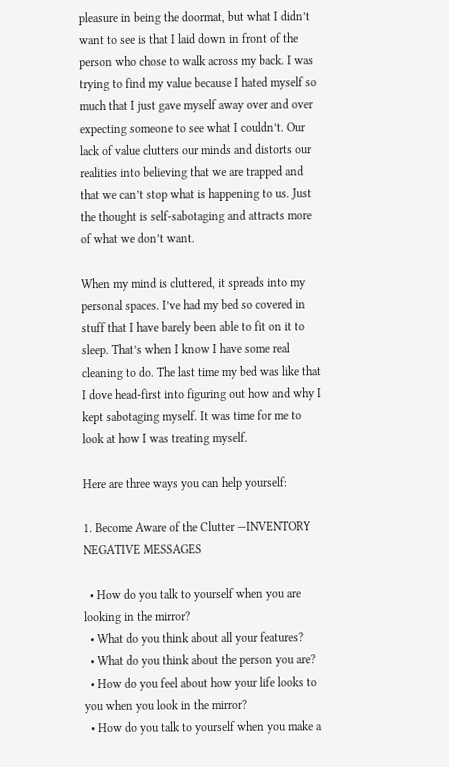pleasure in being the doormat, but what I didn’t want to see is that I laid down in front of the person who chose to walk across my back. I was trying to find my value because I hated myself so much that I just gave myself away over and over expecting someone to see what I couldn’t. Our lack of value clutters our minds and distorts our realities into believing that we are trapped and that we can’t stop what is happening to us. Just the thought is self-sabotaging and attracts more of what we don’t want.

When my mind is cluttered, it spreads into my personal spaces. I’ve had my bed so covered in stuff that I have barely been able to fit on it to sleep. That’s when I know I have some real cleaning to do. The last time my bed was like that I dove head-first into figuring out how and why I kept sabotaging myself. It was time for me to look at how I was treating myself.

Here are three ways you can help yourself:

1. Become Aware of the Clutter —INVENTORY NEGATIVE MESSAGES

  • How do you talk to yourself when you are looking in the mirror?
  • What do you think about all your features?
  • What do you think about the person you are?
  • How do you feel about how your life looks to you when you look in the mirror?
  • How do you talk to yourself when you make a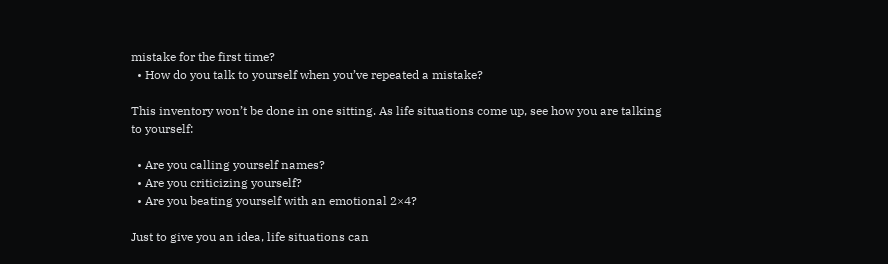mistake for the first time?
  • How do you talk to yourself when you’ve repeated a mistake?

This inventory won’t be done in one sitting. As life situations come up, see how you are talking to yourself:

  • Are you calling yourself names?
  • Are you criticizing yourself?
  • Are you beating yourself with an emotional 2×4?

Just to give you an idea, life situations can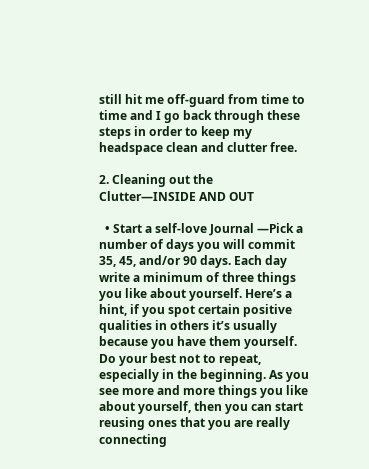still hit me off-guard from time to time and I go back through these steps in order to keep my headspace clean and clutter free.

2. Cleaning out the Clutter—INSIDE AND OUT

  • Start a self-love Journal —Pick a number of days you will commit 35, 45, and/or 90 days. Each day write a minimum of three things you like about yourself. Here’s a hint, if you spot certain positive qualities in others it’s usually because you have them yourself. Do your best not to repeat, especially in the beginning. As you see more and more things you like about yourself, then you can start reusing ones that you are really connecting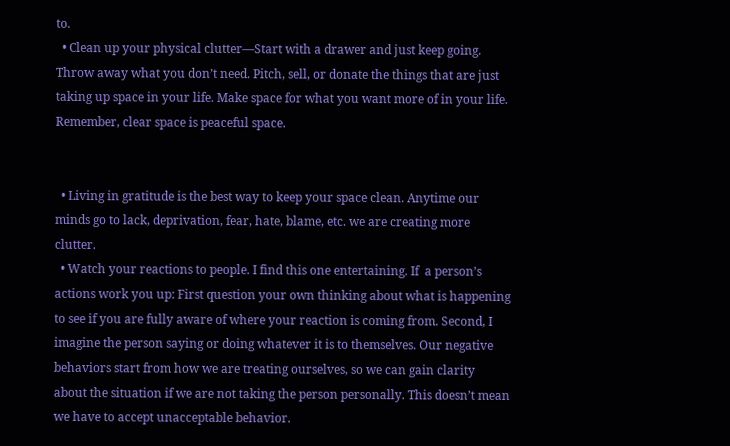to.
  • Clean up your physical clutter—Start with a drawer and just keep going. Throw away what you don’t need. Pitch, sell, or donate the things that are just taking up space in your life. Make space for what you want more of in your life. Remember, clear space is peaceful space.


  • Living in gratitude is the best way to keep your space clean. Anytime our minds go to lack, deprivation, fear, hate, blame, etc. we are creating more clutter.
  • Watch your reactions to people. I find this one entertaining. If  a person’s actions work you up: First question your own thinking about what is happening to see if you are fully aware of where your reaction is coming from. Second, I imagine the person saying or doing whatever it is to themselves. Our negative behaviors start from how we are treating ourselves, so we can gain clarity about the situation if we are not taking the person personally. This doesn’t mean we have to accept unacceptable behavior.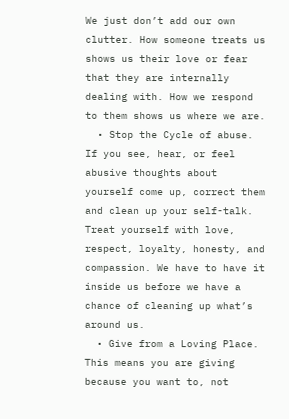We just don’t add our own clutter. How someone treats us shows us their love or fear that they are internally dealing with. How we respond to them shows us where we are.
  • Stop the Cycle of abuse. If you see, hear, or feel abusive thoughts about yourself come up, correct them and clean up your self-talk. Treat yourself with love, respect, loyalty, honesty, and compassion. We have to have it inside us before we have a chance of cleaning up what’s around us.
  • Give from a Loving Place. This means you are giving because you want to, not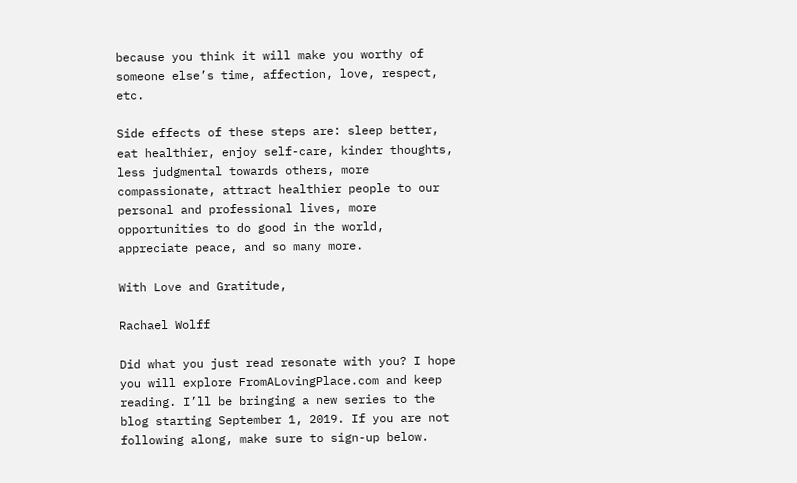because you think it will make you worthy of someone else’s time, affection, love, respect, etc.

Side effects of these steps are: sleep better, eat healthier, enjoy self-care, kinder thoughts, less judgmental towards others, more compassionate, attract healthier people to our personal and professional lives, more opportunities to do good in the world, appreciate peace, and so many more.

With Love and Gratitude,

Rachael Wolff

Did what you just read resonate with you? I hope you will explore FromALovingPlace.com and keep reading. I’ll be bringing a new series to the blog starting September 1, 2019. If you are not following along, make sure to sign-up below.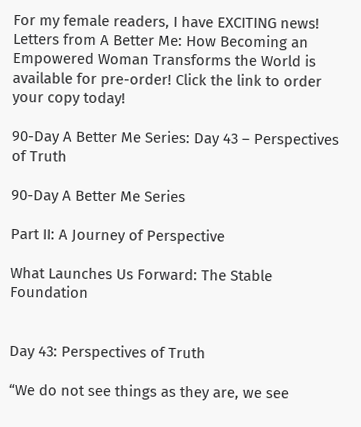For my female readers, I have EXCITING news! Letters from A Better Me: How Becoming an Empowered Woman Transforms the World is available for pre-order! Click the link to order your copy today!

90-Day A Better Me Series: Day 43 – Perspectives of Truth

90-Day A Better Me Series

Part II: A Journey of Perspective

What Launches Us Forward: The Stable Foundation


Day 43: Perspectives of Truth

“We do not see things as they are, we see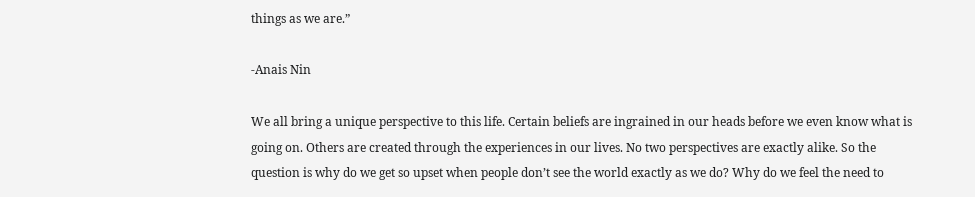things as we are.”

-Anais Nin

We all bring a unique perspective to this life. Certain beliefs are ingrained in our heads before we even know what is going on. Others are created through the experiences in our lives. No two perspectives are exactly alike. So the question is why do we get so upset when people don’t see the world exactly as we do? Why do we feel the need to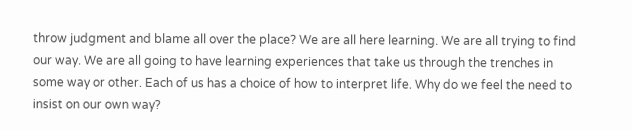throw judgment and blame all over the place? We are all here learning. We are all trying to find our way. We are all going to have learning experiences that take us through the trenches in some way or other. Each of us has a choice of how to interpret life. Why do we feel the need to insist on our own way?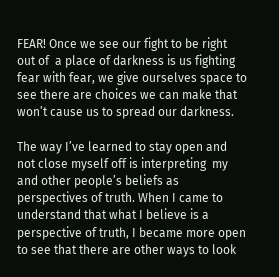FEAR! Once we see our fight to be right out of  a place of darkness is us fighting fear with fear, we give ourselves space to see there are choices we can make that won’t cause us to spread our darkness.

The way I’ve learned to stay open and not close myself off is interpreting  my and other people’s beliefs as perspectives of truth. When I came to understand that what I believe is a perspective of truth, I became more open to see that there are other ways to look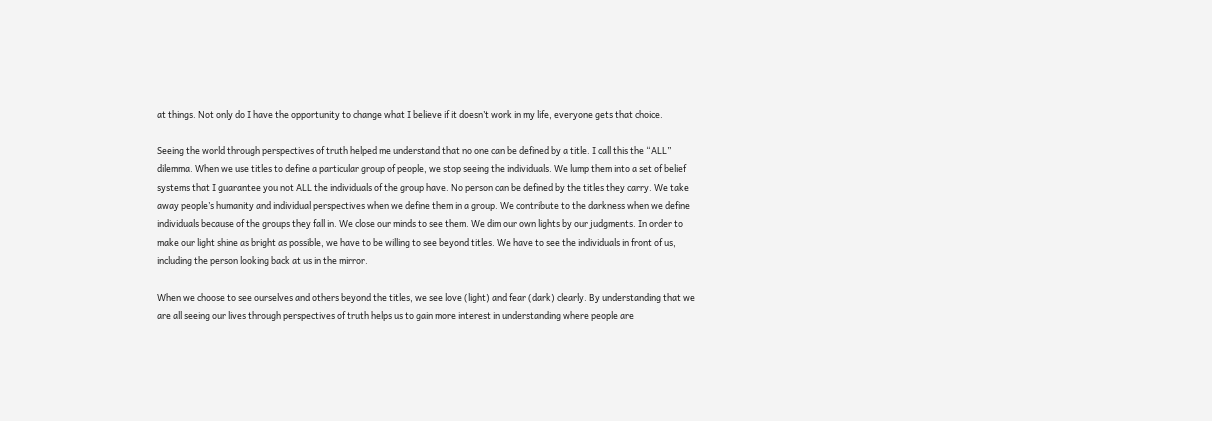at things. Not only do I have the opportunity to change what I believe if it doesn’t work in my life, everyone gets that choice.

Seeing the world through perspectives of truth helped me understand that no one can be defined by a title. I call this the “ALL” dilemma. When we use titles to define a particular group of people, we stop seeing the individuals. We lump them into a set of belief systems that I guarantee you not ALL the individuals of the group have. No person can be defined by the titles they carry. We take away people’s humanity and individual perspectives when we define them in a group. We contribute to the darkness when we define individuals because of the groups they fall in. We close our minds to see them. We dim our own lights by our judgments. In order to make our light shine as bright as possible, we have to be willing to see beyond titles. We have to see the individuals in front of us, including the person looking back at us in the mirror.

When we choose to see ourselves and others beyond the titles, we see love (light) and fear (dark) clearly. By understanding that we are all seeing our lives through perspectives of truth helps us to gain more interest in understanding where people are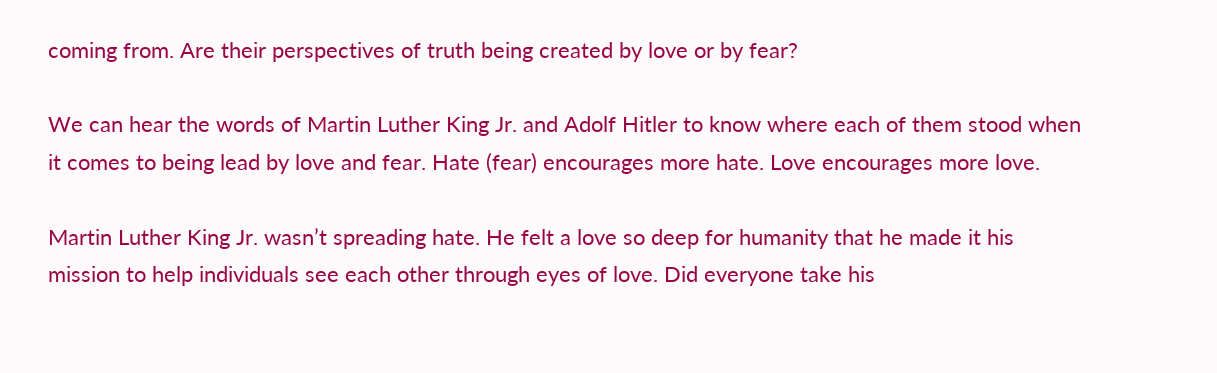coming from. Are their perspectives of truth being created by love or by fear?

We can hear the words of Martin Luther King Jr. and Adolf Hitler to know where each of them stood when it comes to being lead by love and fear. Hate (fear) encourages more hate. Love encourages more love.

Martin Luther King Jr. wasn’t spreading hate. He felt a love so deep for humanity that he made it his mission to help individuals see each other through eyes of love. Did everyone take his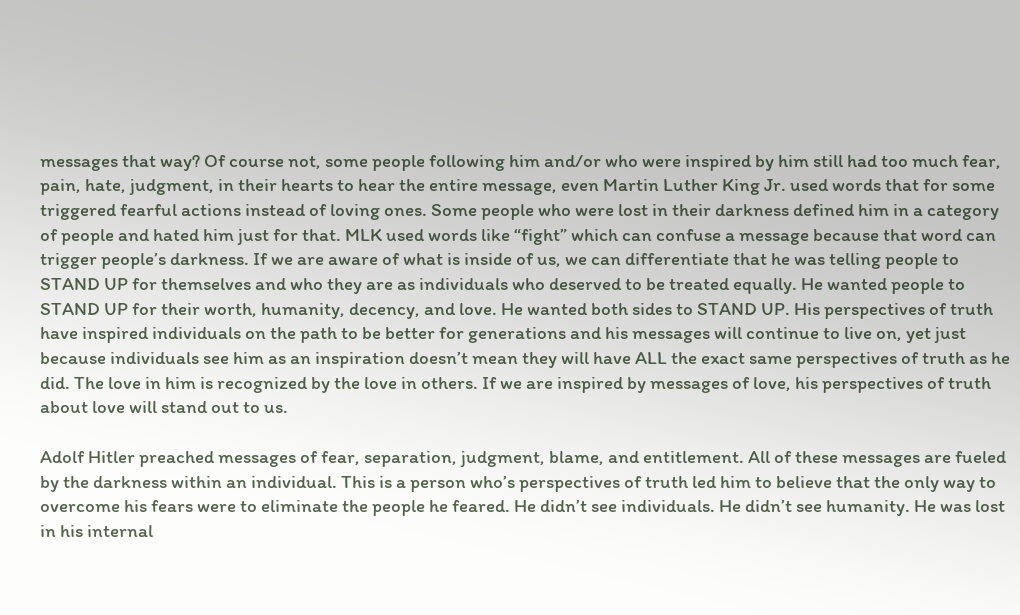messages that way? Of course not, some people following him and/or who were inspired by him still had too much fear, pain, hate, judgment, in their hearts to hear the entire message, even Martin Luther King Jr. used words that for some triggered fearful actions instead of loving ones. Some people who were lost in their darkness defined him in a category of people and hated him just for that. MLK used words like “fight” which can confuse a message because that word can trigger people’s darkness. If we are aware of what is inside of us, we can differentiate that he was telling people to STAND UP for themselves and who they are as individuals who deserved to be treated equally. He wanted people to STAND UP for their worth, humanity, decency, and love. He wanted both sides to STAND UP. His perspectives of truth have inspired individuals on the path to be better for generations and his messages will continue to live on, yet just because individuals see him as an inspiration doesn’t mean they will have ALL the exact same perspectives of truth as he did. The love in him is recognized by the love in others. If we are inspired by messages of love, his perspectives of truth about love will stand out to us.

Adolf Hitler preached messages of fear, separation, judgment, blame, and entitlement. All of these messages are fueled by the darkness within an individual. This is a person who’s perspectives of truth led him to believe that the only way to overcome his fears were to eliminate the people he feared. He didn’t see individuals. He didn’t see humanity. He was lost in his internal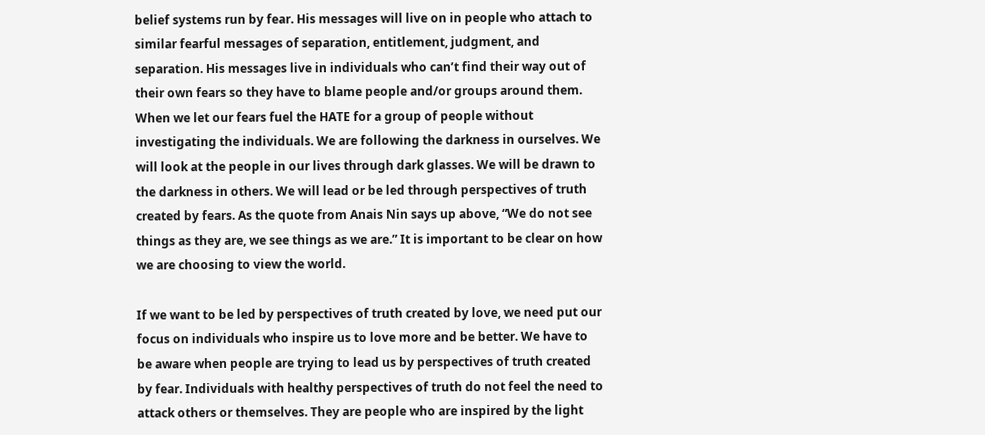belief systems run by fear. His messages will live on in people who attach to similar fearful messages of separation, entitlement, judgment, and separation. His messages live in individuals who can’t find their way out of their own fears so they have to blame people and/or groups around them. When we let our fears fuel the HATE for a group of people without investigating the individuals. We are following the darkness in ourselves. We will look at the people in our lives through dark glasses. We will be drawn to the darkness in others. We will lead or be led through perspectives of truth created by fears. As the quote from Anais Nin says up above, “We do not see things as they are, we see things as we are.” It is important to be clear on how we are choosing to view the world.

If we want to be led by perspectives of truth created by love, we need put our focus on individuals who inspire us to love more and be better. We have to be aware when people are trying to lead us by perspectives of truth created by fear. Individuals with healthy perspectives of truth do not feel the need to attack others or themselves. They are people who are inspired by the light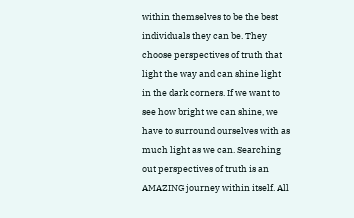within themselves to be the best individuals they can be. They choose perspectives of truth that light the way and can shine light in the dark corners. If we want to see how bright we can shine, we have to surround ourselves with as much light as we can. Searching out perspectives of truth is an AMAZING journey within itself. All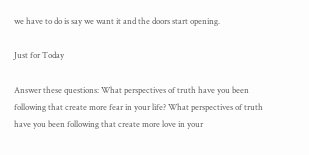we have to do is say we want it and the doors start opening.

Just for Today

Answer these questions: What perspectives of truth have you been following that create more fear in your life? What perspectives of truth have you been following that create more love in your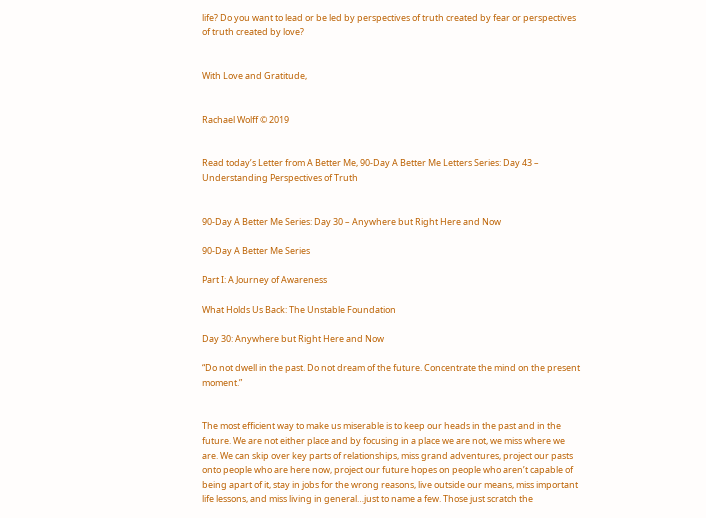life? Do you want to lead or be led by perspectives of truth created by fear or perspectives of truth created by love?


With Love and Gratitude,


Rachael Wolff © 2019


Read today’s Letter from A Better Me, 90-Day A Better Me Letters Series: Day 43 – Understanding Perspectives of Truth


90-Day A Better Me Series: Day 30 – Anywhere but Right Here and Now

90-Day A Better Me Series

Part I: A Journey of Awareness

What Holds Us Back: The Unstable Foundation

Day 30: Anywhere but Right Here and Now

“Do not dwell in the past. Do not dream of the future. Concentrate the mind on the present moment.”


The most efficient way to make us miserable is to keep our heads in the past and in the future. We are not either place and by focusing in a place we are not, we miss where we are. We can skip over key parts of relationships, miss grand adventures, project our pasts onto people who are here now, project our future hopes on people who aren’t capable of being apart of it, stay in jobs for the wrong reasons, live outside our means, miss important life lessons, and miss living in general…just to name a few. Those just scratch the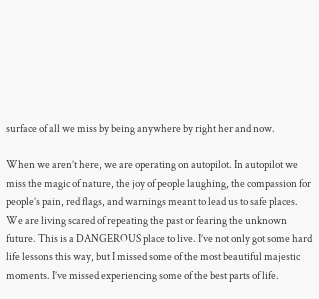surface of all we miss by being anywhere by right her and now.

When we aren’t here, we are operating on autopilot. In autopilot we miss the magic of nature, the joy of people laughing, the compassion for people’s pain, red flags, and warnings meant to lead us to safe places. We are living scared of repeating the past or fearing the unknown future. This is a DANGEROUS place to live. I’ve not only got some hard life lessons this way, but I missed some of the most beautiful majestic moments. I’ve missed experiencing some of the best parts of life.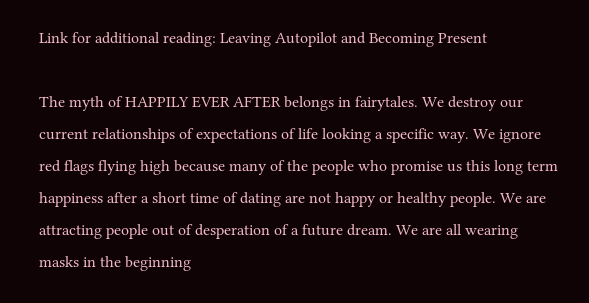Link for additional reading: Leaving Autopilot and Becoming Present

The myth of HAPPILY EVER AFTER belongs in fairytales. We destroy our current relationships of expectations of life looking a specific way. We ignore red flags flying high because many of the people who promise us this long term happiness after a short time of dating are not happy or healthy people. We are attracting people out of desperation of a future dream. We are all wearing masks in the beginning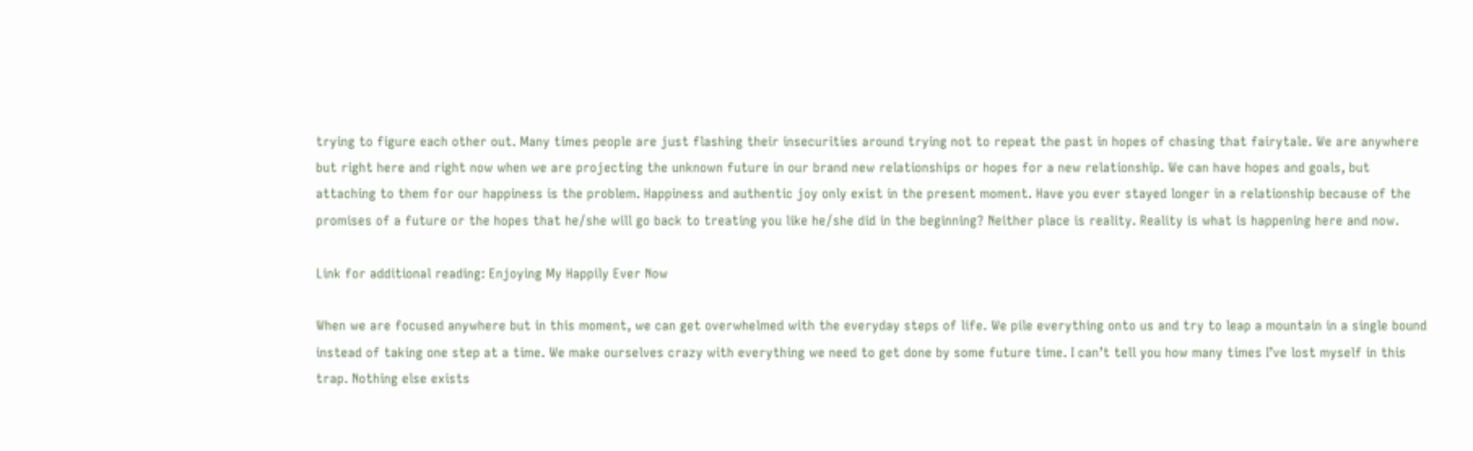trying to figure each other out. Many times people are just flashing their insecurities around trying not to repeat the past in hopes of chasing that fairytale. We are anywhere but right here and right now when we are projecting the unknown future in our brand new relationships or hopes for a new relationship. We can have hopes and goals, but attaching to them for our happiness is the problem. Happiness and authentic joy only exist in the present moment. Have you ever stayed longer in a relationship because of the promises of a future or the hopes that he/she will go back to treating you like he/she did in the beginning? Neither place is reality. Reality is what is happening here and now.

Link for additional reading: Enjoying My Happily Ever Now

When we are focused anywhere but in this moment, we can get overwhelmed with the everyday steps of life. We pile everything onto us and try to leap a mountain in a single bound instead of taking one step at a time. We make ourselves crazy with everything we need to get done by some future time. I can’t tell you how many times I’ve lost myself in this trap. Nothing else exists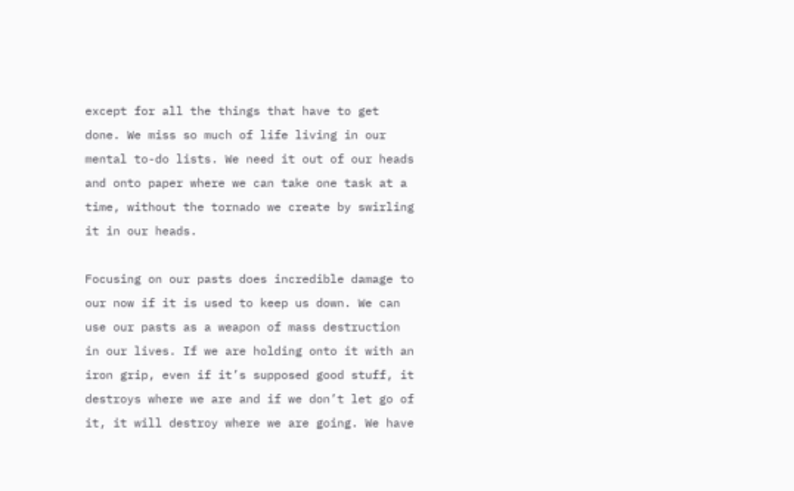except for all the things that have to get done. We miss so much of life living in our mental to-do lists. We need it out of our heads and onto paper where we can take one task at a time, without the tornado we create by swirling it in our heads.

Focusing on our pasts does incredible damage to our now if it is used to keep us down. We can use our pasts as a weapon of mass destruction in our lives. If we are holding onto it with an iron grip, even if it’s supposed good stuff, it destroys where we are and if we don’t let go of it, it will destroy where we are going. We have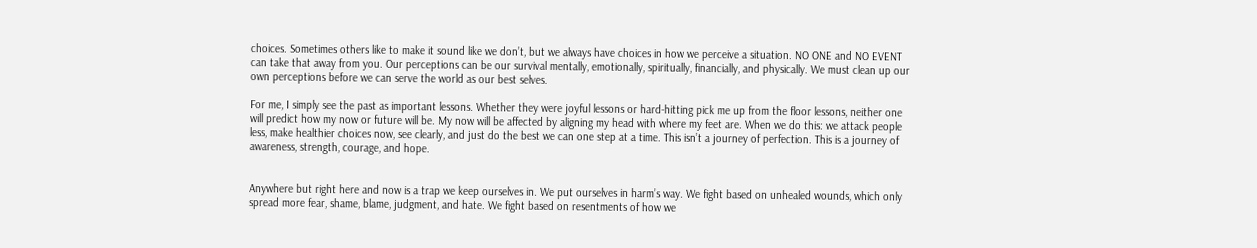choices. Sometimes others like to make it sound like we don’t, but we always have choices in how we perceive a situation. NO ONE and NO EVENT can take that away from you. Our perceptions can be our survival mentally, emotionally, spiritually, financially, and physically. We must clean up our own perceptions before we can serve the world as our best selves.

For me, I simply see the past as important lessons. Whether they were joyful lessons or hard-hitting pick me up from the floor lessons, neither one will predict how my now or future will be. My now will be affected by aligning my head with where my feet are. When we do this: we attack people less, make healthier choices now, see clearly, and just do the best we can one step at a time. This isn’t a journey of perfection. This is a journey of awareness, strength, courage, and hope.


Anywhere but right here and now is a trap we keep ourselves in. We put ourselves in harm’s way. We fight based on unhealed wounds, which only spread more fear, shame, blame, judgment, and hate. We fight based on resentments of how we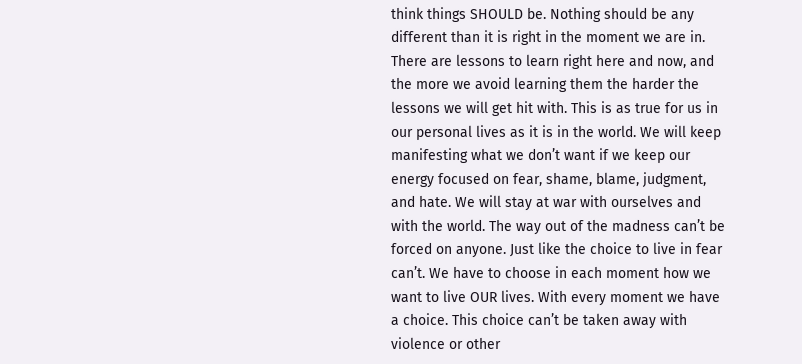think things SHOULD be. Nothing should be any different than it is right in the moment we are in. There are lessons to learn right here and now, and the more we avoid learning them the harder the lessons we will get hit with. This is as true for us in our personal lives as it is in the world. We will keep manifesting what we don’t want if we keep our energy focused on fear, shame, blame, judgment, and hate. We will stay at war with ourselves and with the world. The way out of the madness can’t be forced on anyone. Just like the choice to live in fear can’t. We have to choose in each moment how we want to live OUR lives. With every moment we have a choice. This choice can’t be taken away with violence or other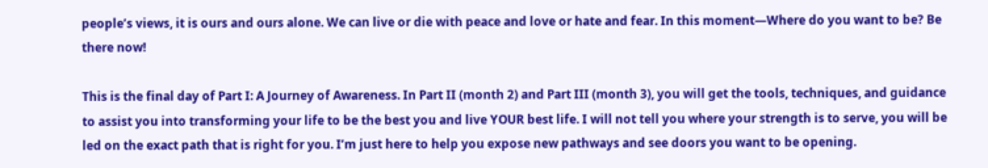people’s views, it is ours and ours alone. We can live or die with peace and love or hate and fear. In this moment—Where do you want to be? Be there now!

This is the final day of Part I: A Journey of Awareness. In Part II (month 2) and Part III (month 3), you will get the tools, techniques, and guidance to assist you into transforming your life to be the best you and live YOUR best life. I will not tell you where your strength is to serve, you will be led on the exact path that is right for you. I’m just here to help you expose new pathways and see doors you want to be opening.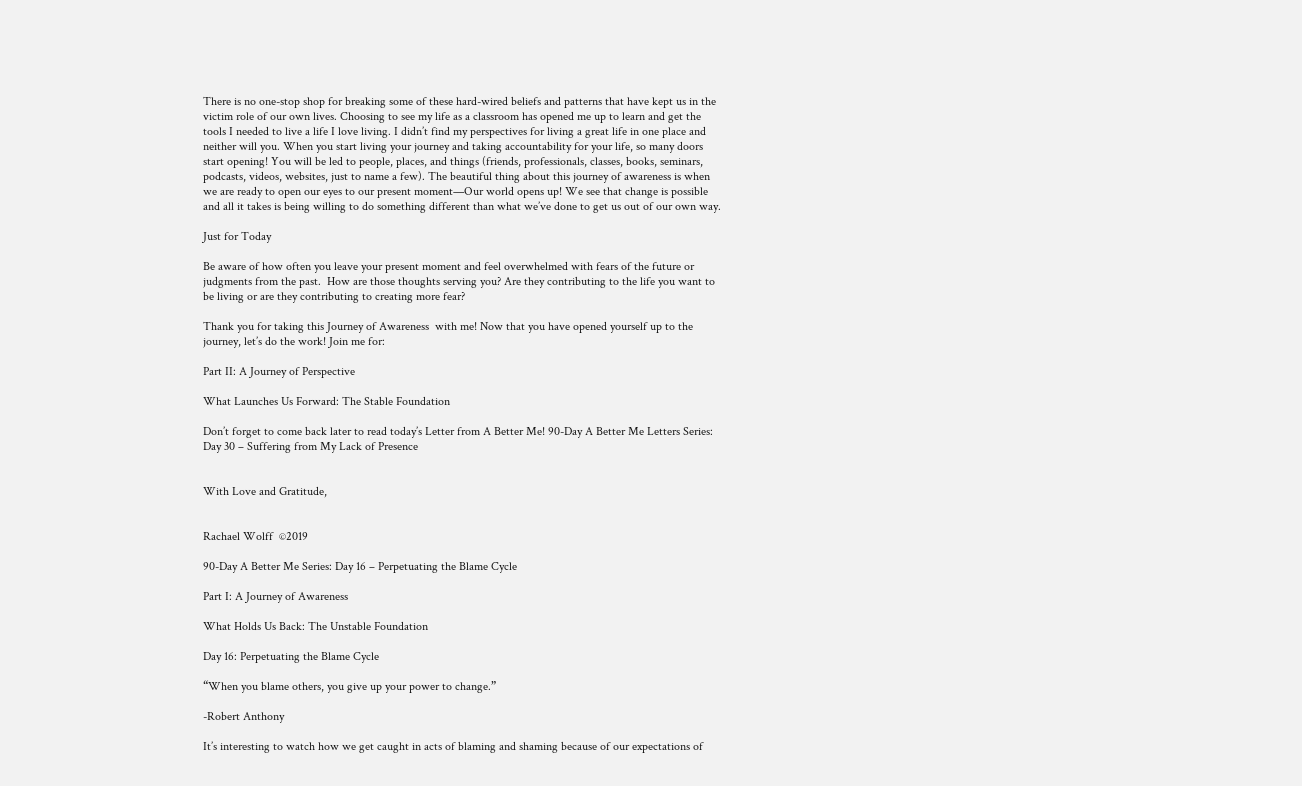There is no one-stop shop for breaking some of these hard-wired beliefs and patterns that have kept us in the victim role of our own lives. Choosing to see my life as a classroom has opened me up to learn and get the tools I needed to live a life I love living. I didn’t find my perspectives for living a great life in one place and neither will you. When you start living your journey and taking accountability for your life, so many doors start opening! You will be led to people, places, and things (friends, professionals, classes, books, seminars, podcasts, videos, websites, just to name a few). The beautiful thing about this journey of awareness is when we are ready to open our eyes to our present moment—Our world opens up! We see that change is possible and all it takes is being willing to do something different than what we’ve done to get us out of our own way.

Just for Today

Be aware of how often you leave your present moment and feel overwhelmed with fears of the future or judgments from the past.  How are those thoughts serving you? Are they contributing to the life you want to be living or are they contributing to creating more fear?

Thank you for taking this Journey of Awareness  with me! Now that you have opened yourself up to the journey, let’s do the work! Join me for:

Part II: A Journey of Perspective

What Launches Us Forward: The Stable Foundation

Don’t forget to come back later to read today’s Letter from A Better Me! 90-Day A Better Me Letters Series: Day 30 – Suffering from My Lack of Presence


With Love and Gratitude,


Rachael Wolff  ©2019

90-Day A Better Me Series: Day 16 – Perpetuating the Blame Cycle

Part I: A Journey of Awareness

What Holds Us Back: The Unstable Foundation

Day 16: Perpetuating the Blame Cycle

“When you blame others, you give up your power to change.”

-Robert Anthony

It’s interesting to watch how we get caught in acts of blaming and shaming because of our expectations of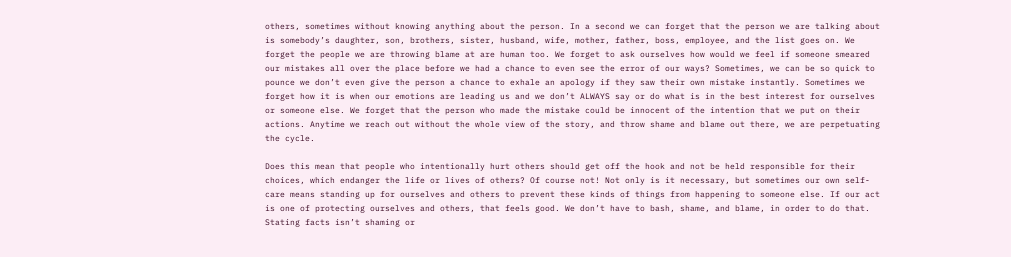others, sometimes without knowing anything about the person. In a second we can forget that the person we are talking about is somebody’s daughter, son, brothers, sister, husband, wife, mother, father, boss, employee, and the list goes on. We forget the people we are throwing blame at are human too. We forget to ask ourselves how would we feel if someone smeared our mistakes all over the place before we had a chance to even see the error of our ways? Sometimes, we can be so quick to pounce we don’t even give the person a chance to exhale an apology if they saw their own mistake instantly. Sometimes we forget how it is when our emotions are leading us and we don’t ALWAYS say or do what is in the best interest for ourselves or someone else. We forget that the person who made the mistake could be innocent of the intention that we put on their actions. Anytime we reach out without the whole view of the story, and throw shame and blame out there, we are perpetuating the cycle.

Does this mean that people who intentionally hurt others should get off the hook and not be held responsible for their choices, which endanger the life or lives of others? Of course not! Not only is it necessary, but sometimes our own self-care means standing up for ourselves and others to prevent these kinds of things from happening to someone else. If our act is one of protecting ourselves and others, that feels good. We don’t have to bash, shame, and blame, in order to do that. Stating facts isn’t shaming or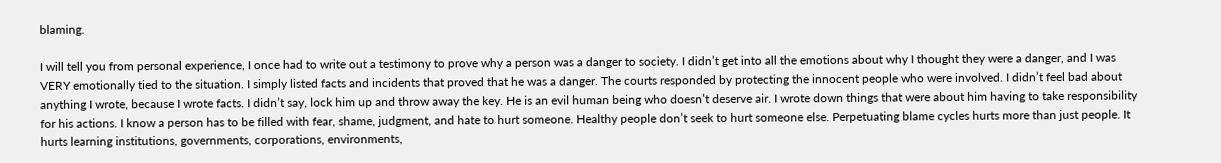blaming.

I will tell you from personal experience, I once had to write out a testimony to prove why a person was a danger to society. I didn’t get into all the emotions about why I thought they were a danger, and I was VERY emotionally tied to the situation. I simply listed facts and incidents that proved that he was a danger. The courts responded by protecting the innocent people who were involved. I didn’t feel bad about anything I wrote, because I wrote facts. I didn’t say, lock him up and throw away the key. He is an evil human being who doesn’t deserve air. I wrote down things that were about him having to take responsibility for his actions. I know a person has to be filled with fear, shame, judgment, and hate to hurt someone. Healthy people don’t seek to hurt someone else. Perpetuating blame cycles hurts more than just people. It hurts learning institutions, governments, corporations, environments,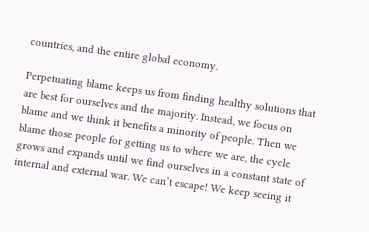countries, and the entire global economy.

Perpetuating blame keeps us from finding healthy solutions that are best for ourselves and the majority. Instead, we focus on blame and we think it benefits a minority of people. Then we blame those people for getting us to where we are, the cycle grows and expands until we find ourselves in a constant state of internal and external war. We can’t escape! We keep seeing it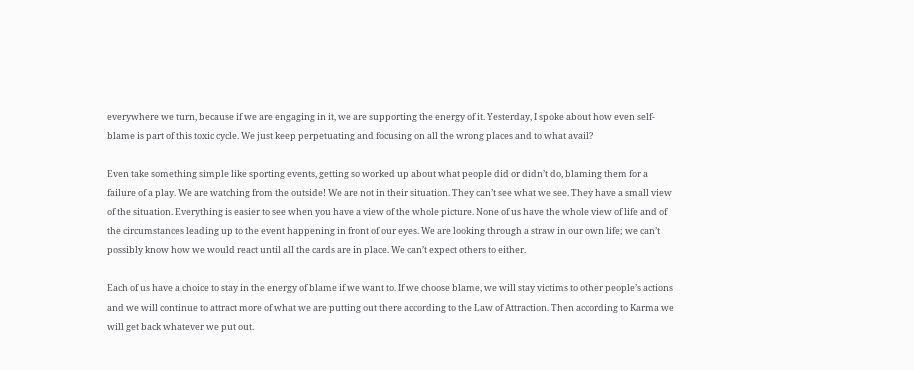everywhere we turn, because if we are engaging in it, we are supporting the energy of it. Yesterday, I spoke about how even self-blame is part of this toxic cycle. We just keep perpetuating and focusing on all the wrong places and to what avail?

Even take something simple like sporting events, getting so worked up about what people did or didn’t do, blaming them for a failure of a play. We are watching from the outside! We are not in their situation. They can’t see what we see. They have a small view of the situation. Everything is easier to see when you have a view of the whole picture. None of us have the whole view of life and of the circumstances leading up to the event happening in front of our eyes. We are looking through a straw in our own life; we can’t possibly know how we would react until all the cards are in place. We can’t expect others to either.

Each of us have a choice to stay in the energy of blame if we want to. If we choose blame, we will stay victims to other people’s actions and we will continue to attract more of what we are putting out there according to the Law of Attraction. Then according to Karma we will get back whatever we put out.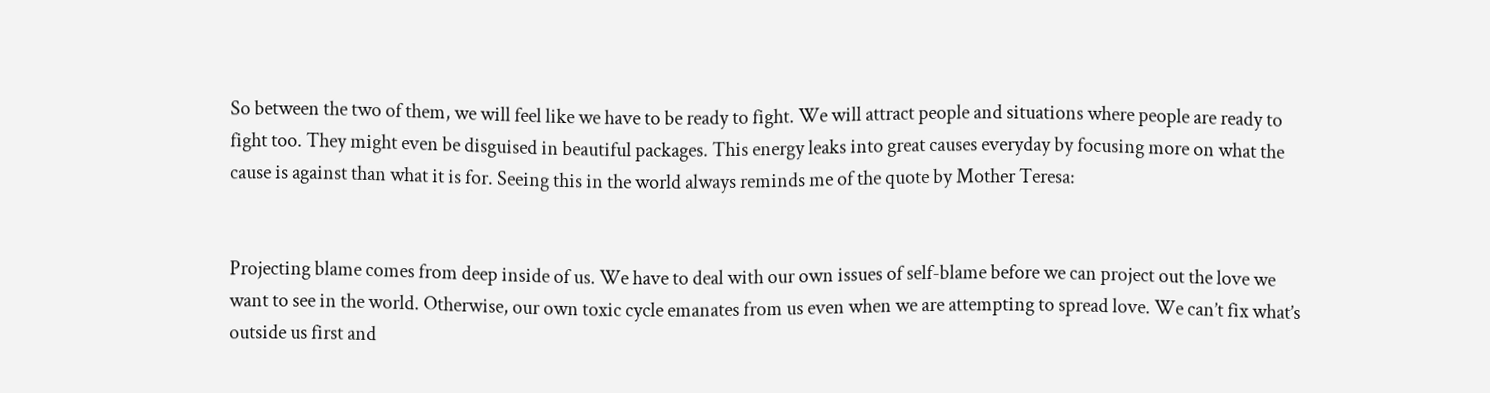So between the two of them, we will feel like we have to be ready to fight. We will attract people and situations where people are ready to fight too. They might even be disguised in beautiful packages. This energy leaks into great causes everyday by focusing more on what the cause is against than what it is for. Seeing this in the world always reminds me of the quote by Mother Teresa:


Projecting blame comes from deep inside of us. We have to deal with our own issues of self-blame before we can project out the love we want to see in the world. Otherwise, our own toxic cycle emanates from us even when we are attempting to spread love. We can’t fix what’s outside us first and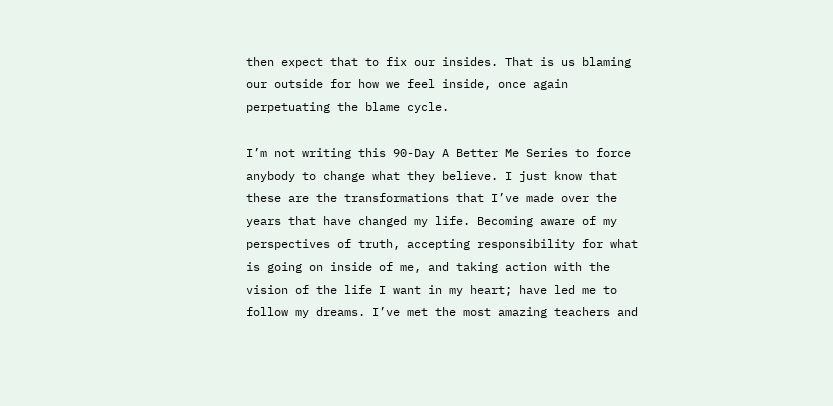then expect that to fix our insides. That is us blaming our outside for how we feel inside, once again perpetuating the blame cycle.

I’m not writing this 90-Day A Better Me Series to force anybody to change what they believe. I just know that these are the transformations that I’ve made over the years that have changed my life. Becoming aware of my perspectives of truth, accepting responsibility for what is going on inside of me, and taking action with the vision of the life I want in my heart; have led me to follow my dreams. I’ve met the most amazing teachers and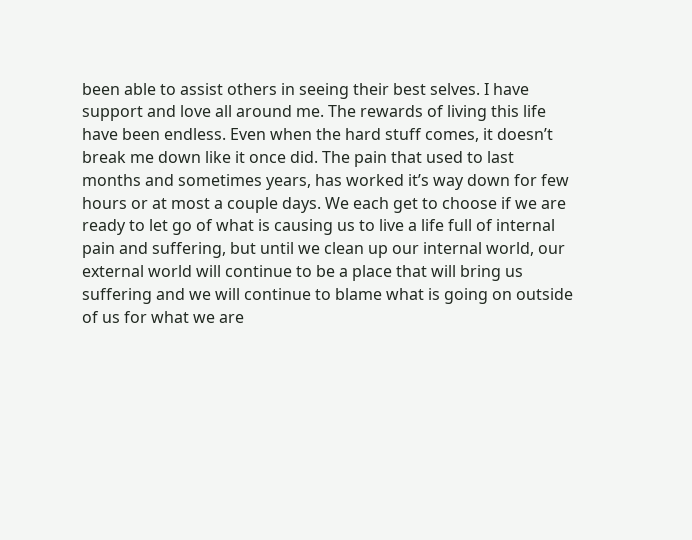been able to assist others in seeing their best selves. I have support and love all around me. The rewards of living this life have been endless. Even when the hard stuff comes, it doesn’t break me down like it once did. The pain that used to last months and sometimes years, has worked it’s way down for few hours or at most a couple days. We each get to choose if we are ready to let go of what is causing us to live a life full of internal pain and suffering, but until we clean up our internal world, our external world will continue to be a place that will bring us suffering and we will continue to blame what is going on outside of us for what we are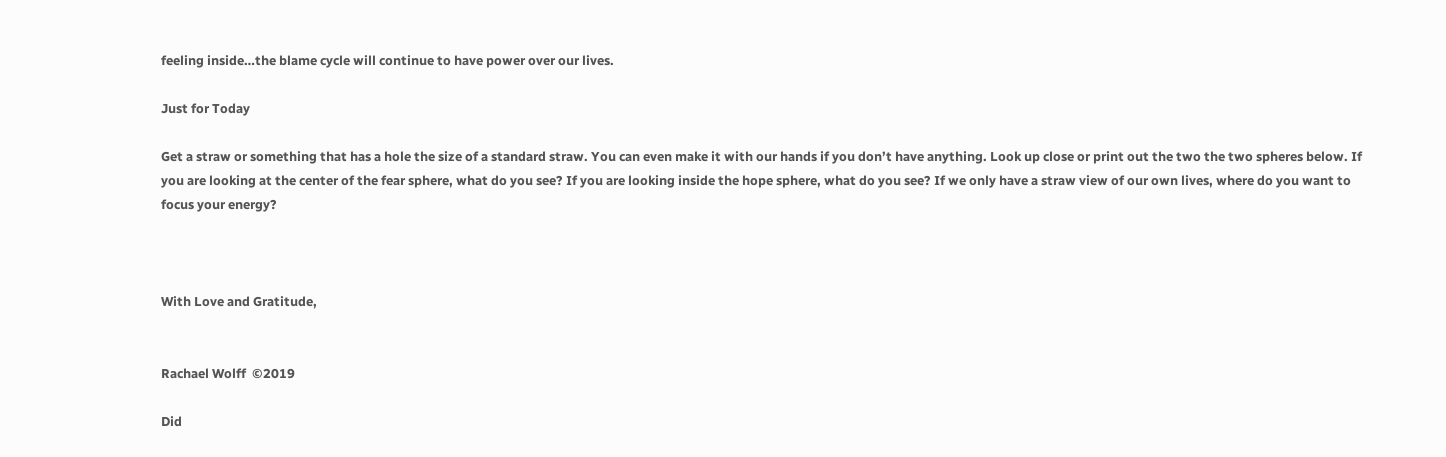feeling inside…the blame cycle will continue to have power over our lives.

Just for Today

Get a straw or something that has a hole the size of a standard straw. You can even make it with our hands if you don’t have anything. Look up close or print out the two the two spheres below. If you are looking at the center of the fear sphere, what do you see? If you are looking inside the hope sphere, what do you see? If we only have a straw view of our own lives, where do you want to focus your energy?



With Love and Gratitude,


Rachael Wolff  ©2019

Did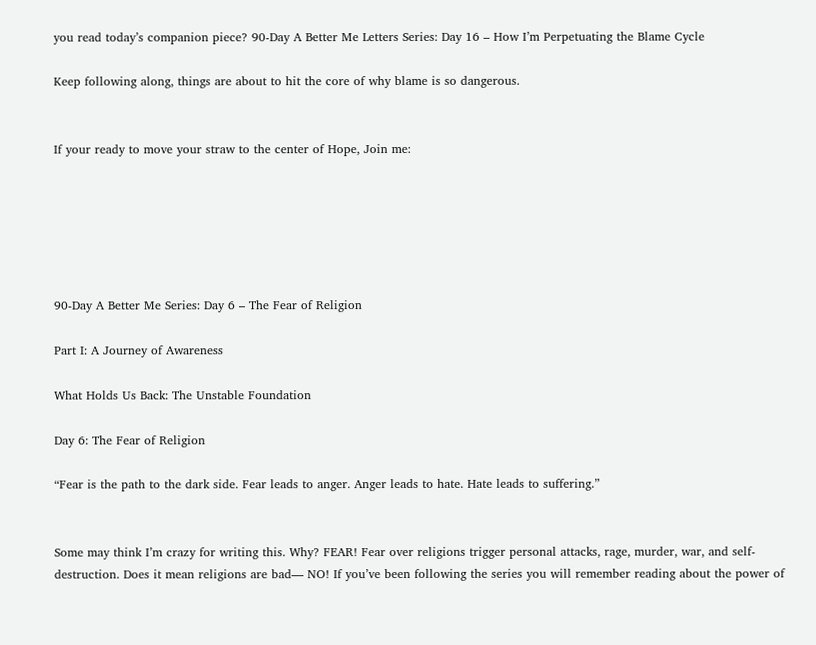you read today’s companion piece? 90-Day A Better Me Letters Series: Day 16 – How I’m Perpetuating the Blame Cycle

Keep following along, things are about to hit the core of why blame is so dangerous.


If your ready to move your straw to the center of Hope, Join me:






90-Day A Better Me Series: Day 6 – The Fear of Religion

Part I: A Journey of Awareness

What Holds Us Back: The Unstable Foundation

Day 6: The Fear of Religion

“Fear is the path to the dark side. Fear leads to anger. Anger leads to hate. Hate leads to suffering.”


Some may think I’m crazy for writing this. Why? FEAR! Fear over religions trigger personal attacks, rage, murder, war, and self-destruction. Does it mean religions are bad— NO! If you’ve been following the series you will remember reading about the power of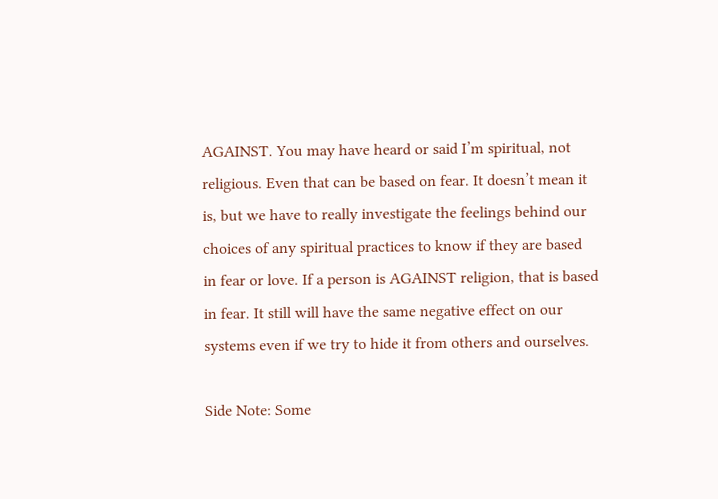AGAINST. You may have heard or said I’m spiritual, not religious. Even that can be based on fear. It doesn’t mean it is, but we have to really investigate the feelings behind our choices of any spiritual practices to know if they are based in fear or love. If a person is AGAINST religion, that is based in fear. It still will have the same negative effect on our systems even if we try to hide it from others and ourselves.

Side Note: Some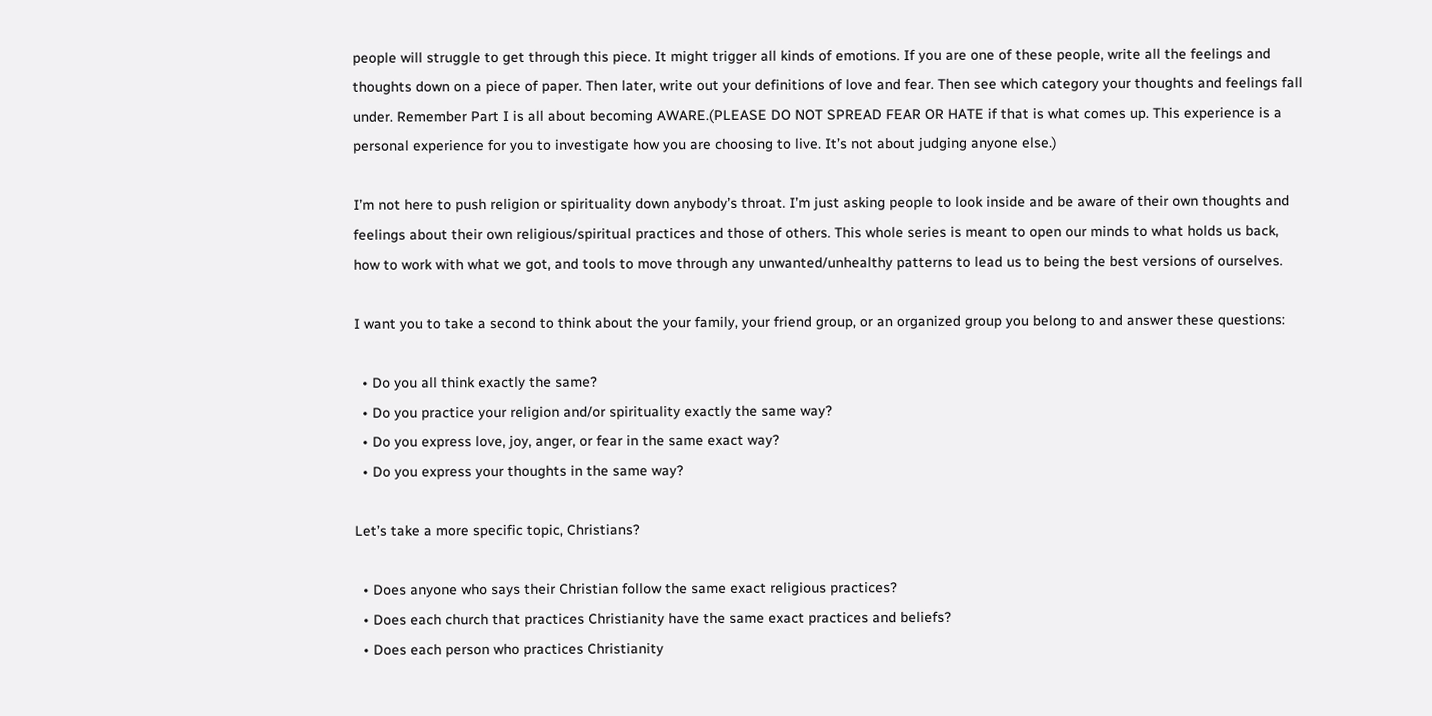people will struggle to get through this piece. It might trigger all kinds of emotions. If you are one of these people, write all the feelings and thoughts down on a piece of paper. Then later, write out your definitions of love and fear. Then see which category your thoughts and feelings fall under. Remember Part I is all about becoming AWARE.(PLEASE DO NOT SPREAD FEAR OR HATE if that is what comes up. This experience is a personal experience for you to investigate how you are choosing to live. It’s not about judging anyone else.)

I’m not here to push religion or spirituality down anybody’s throat. I’m just asking people to look inside and be aware of their own thoughts and feelings about their own religious/spiritual practices and those of others. This whole series is meant to open our minds to what holds us back, how to work with what we got, and tools to move through any unwanted/unhealthy patterns to lead us to being the best versions of ourselves.

I want you to take a second to think about the your family, your friend group, or an organized group you belong to and answer these questions:

  • Do you all think exactly the same?
  • Do you practice your religion and/or spirituality exactly the same way?
  • Do you express love, joy, anger, or fear in the same exact way?
  • Do you express your thoughts in the same way?

Let’s take a more specific topic, Christians?

  • Does anyone who says their Christian follow the same exact religious practices?
  • Does each church that practices Christianity have the same exact practices and beliefs?
  • Does each person who practices Christianity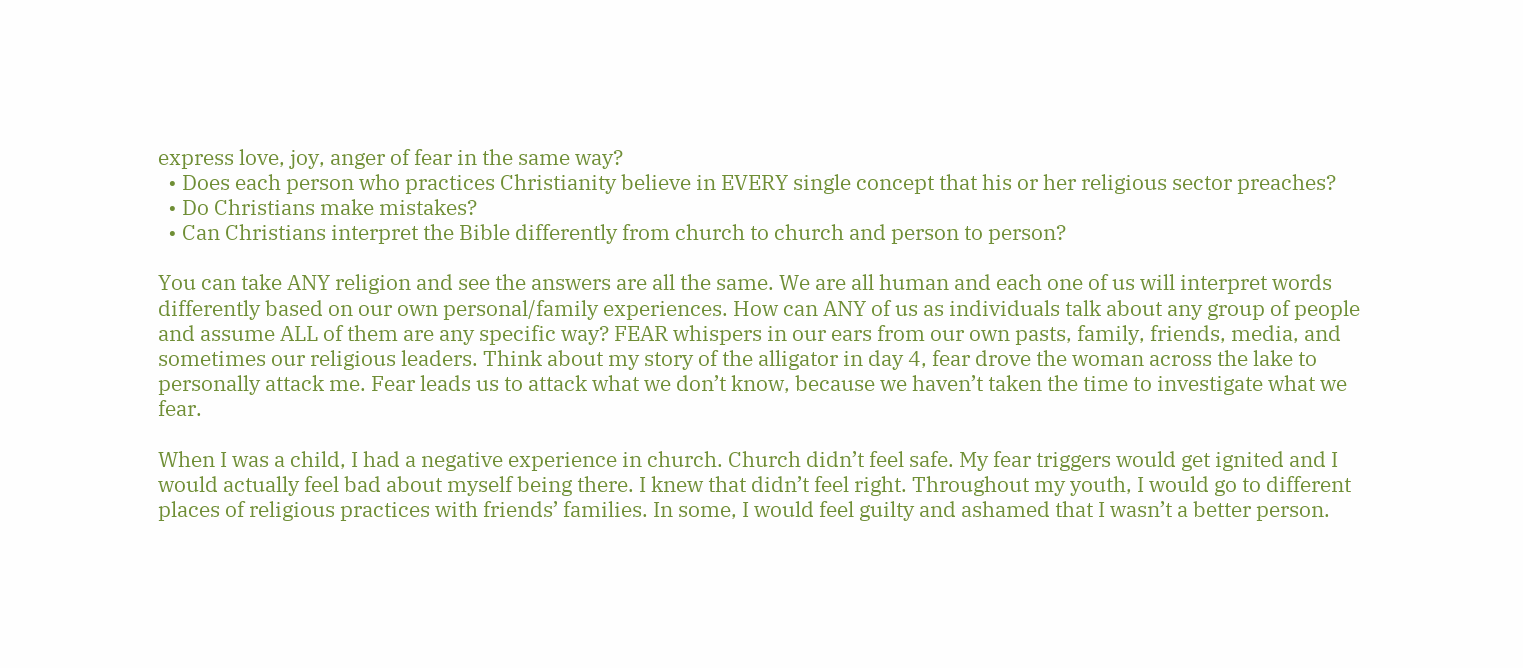express love, joy, anger of fear in the same way?
  • Does each person who practices Christianity believe in EVERY single concept that his or her religious sector preaches?
  • Do Christians make mistakes?
  • Can Christians interpret the Bible differently from church to church and person to person?

You can take ANY religion and see the answers are all the same. We are all human and each one of us will interpret words differently based on our own personal/family experiences. How can ANY of us as individuals talk about any group of people and assume ALL of them are any specific way? FEAR whispers in our ears from our own pasts, family, friends, media, and sometimes our religious leaders. Think about my story of the alligator in day 4, fear drove the woman across the lake to personally attack me. Fear leads us to attack what we don’t know, because we haven’t taken the time to investigate what we fear.

When I was a child, I had a negative experience in church. Church didn’t feel safe. My fear triggers would get ignited and I would actually feel bad about myself being there. I knew that didn’t feel right. Throughout my youth, I would go to different places of religious practices with friends’ families. In some, I would feel guilty and ashamed that I wasn’t a better person.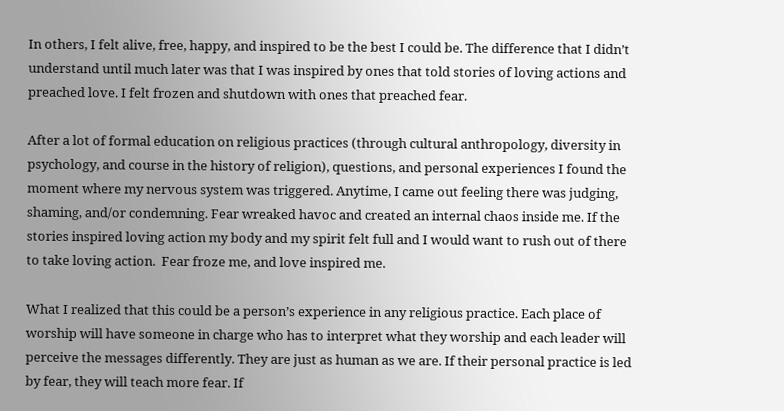In others, I felt alive, free, happy, and inspired to be the best I could be. The difference that I didn’t understand until much later was that I was inspired by ones that told stories of loving actions and preached love. I felt frozen and shutdown with ones that preached fear.

After a lot of formal education on religious practices (through cultural anthropology, diversity in psychology, and course in the history of religion), questions, and personal experiences I found the moment where my nervous system was triggered. Anytime, I came out feeling there was judging, shaming, and/or condemning. Fear wreaked havoc and created an internal chaos inside me. If the stories inspired loving action my body and my spirit felt full and I would want to rush out of there to take loving action.  Fear froze me, and love inspired me.

What I realized that this could be a person’s experience in any religious practice. Each place of worship will have someone in charge who has to interpret what they worship and each leader will perceive the messages differently. They are just as human as we are. If their personal practice is led by fear, they will teach more fear. If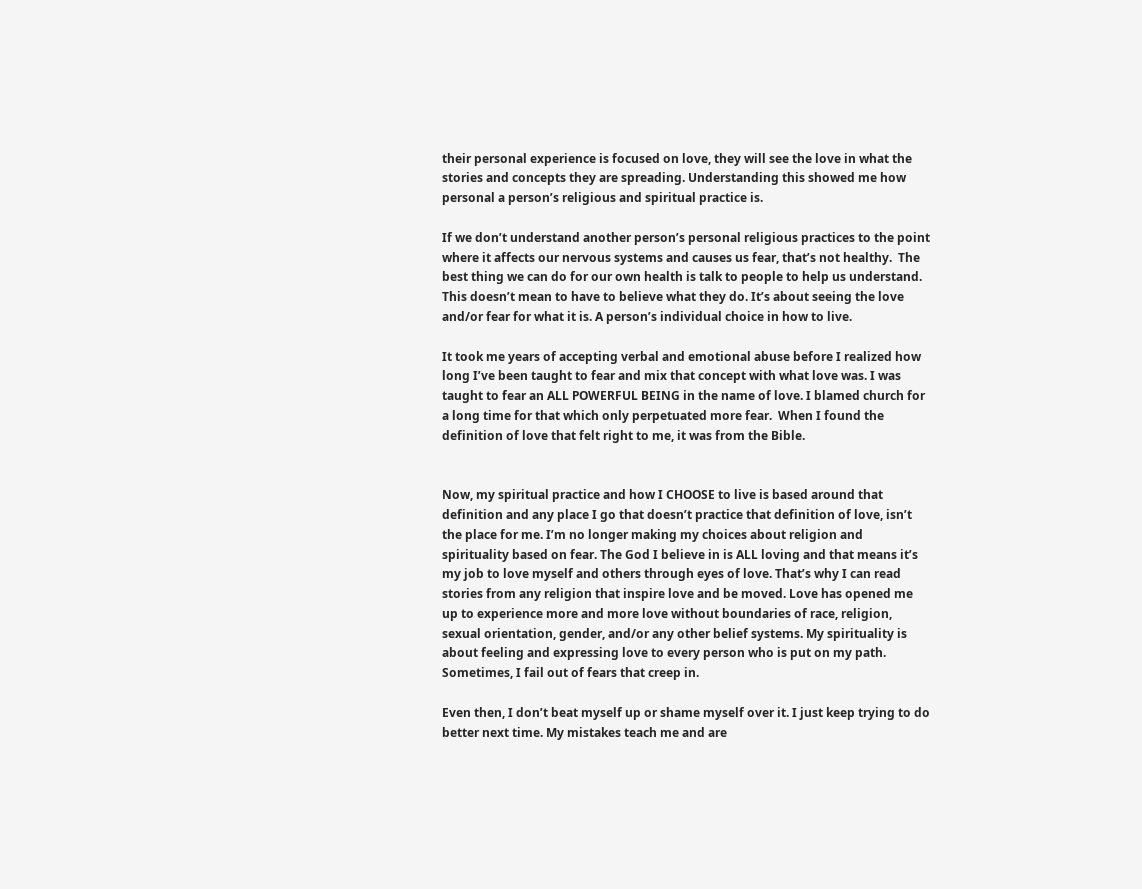their personal experience is focused on love, they will see the love in what the stories and concepts they are spreading. Understanding this showed me how personal a person’s religious and spiritual practice is.

If we don’t understand another person’s personal religious practices to the point where it affects our nervous systems and causes us fear, that’s not healthy.  The best thing we can do for our own health is talk to people to help us understand.  This doesn’t mean to have to believe what they do. It’s about seeing the love and/or fear for what it is. A person’s individual choice in how to live.

It took me years of accepting verbal and emotional abuse before I realized how long I’ve been taught to fear and mix that concept with what love was. I was taught to fear an ALL POWERFUL BEING in the name of love. I blamed church for a long time for that which only perpetuated more fear.  When I found the definition of love that felt right to me, it was from the Bible.


Now, my spiritual practice and how I CHOOSE to live is based around that definition and any place I go that doesn’t practice that definition of love, isn’t the place for me. I’m no longer making my choices about religion and spirituality based on fear. The God I believe in is ALL loving and that means it’s my job to love myself and others through eyes of love. That’s why I can read stories from any religion that inspire love and be moved. Love has opened me up to experience more and more love without boundaries of race, religion, sexual orientation, gender, and/or any other belief systems. My spirituality is about feeling and expressing love to every person who is put on my path. Sometimes, I fail out of fears that creep in.

Even then, I don’t beat myself up or shame myself over it. I just keep trying to do better next time. My mistakes teach me and are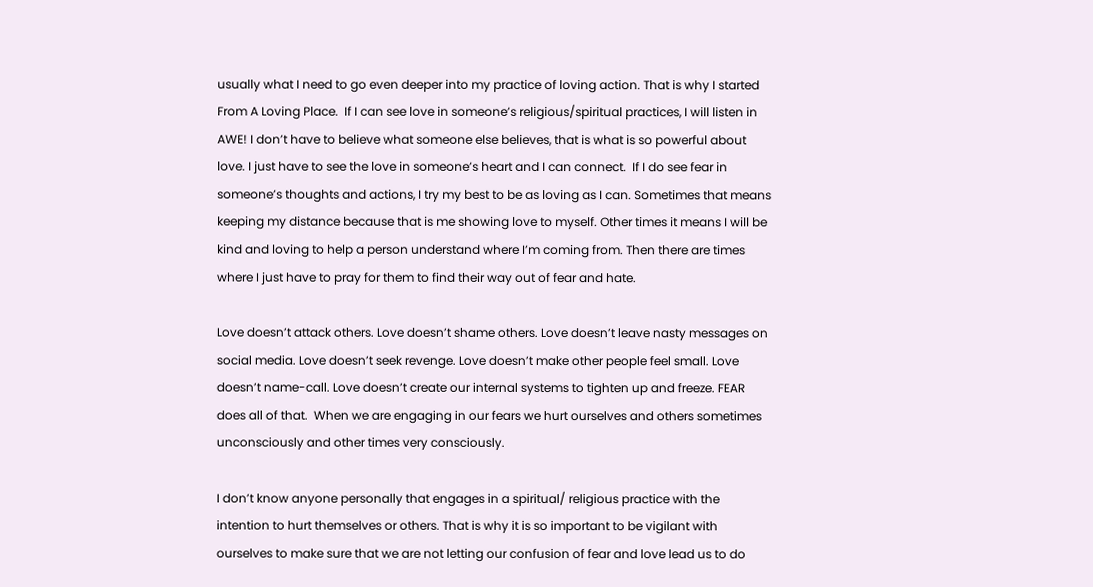usually what I need to go even deeper into my practice of loving action. That is why I started From A Loving Place.  If I can see love in someone’s religious/spiritual practices, I will listen in AWE! I don’t have to believe what someone else believes, that is what is so powerful about love. I just have to see the love in someone’s heart and I can connect.  If I do see fear in someone’s thoughts and actions, I try my best to be as loving as I can. Sometimes that means keeping my distance because that is me showing love to myself. Other times it means I will be kind and loving to help a person understand where I’m coming from. Then there are times where I just have to pray for them to find their way out of fear and hate.

Love doesn’t attack others. Love doesn’t shame others. Love doesn’t leave nasty messages on social media. Love doesn’t seek revenge. Love doesn’t make other people feel small. Love doesn’t name-call. Love doesn’t create our internal systems to tighten up and freeze. FEAR does all of that.  When we are engaging in our fears we hurt ourselves and others sometimes unconsciously and other times very consciously.

I don’t know anyone personally that engages in a spiritual/ religious practice with the intention to hurt themselves or others. That is why it is so important to be vigilant with ourselves to make sure that we are not letting our confusion of fear and love lead us to do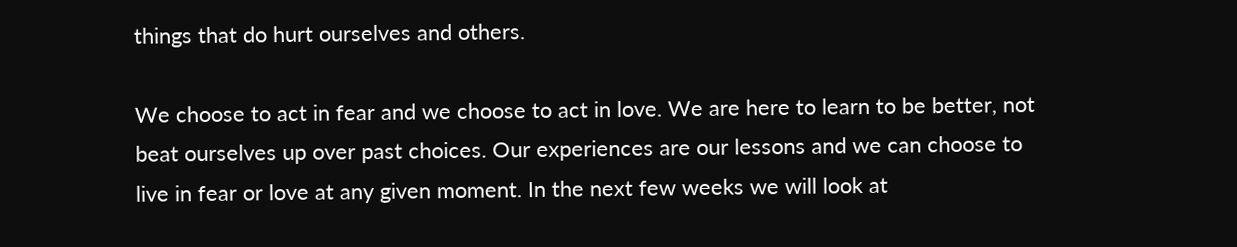things that do hurt ourselves and others.

We choose to act in fear and we choose to act in love. We are here to learn to be better, not beat ourselves up over past choices. Our experiences are our lessons and we can choose to live in fear or love at any given moment. In the next few weeks we will look at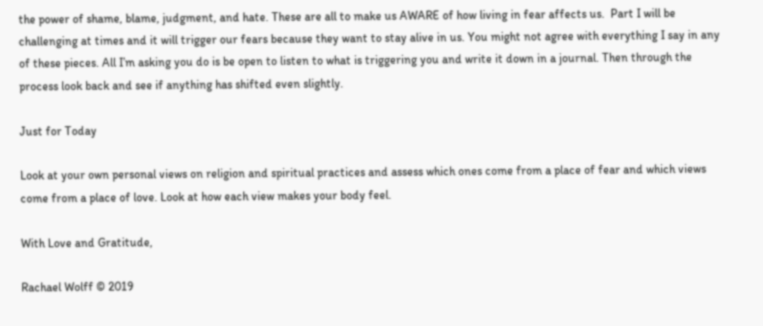the power of shame, blame, judgment, and hate. These are all to make us AWARE of how living in fear affects us.  Part I will be challenging at times and it will trigger our fears because they want to stay alive in us. You might not agree with everything I say in any of these pieces. All I’m asking you do is be open to listen to what is triggering you and write it down in a journal. Then through the process look back and see if anything has shifted even slightly.

Just for Today

Look at your own personal views on religion and spiritual practices and assess which ones come from a place of fear and which views come from a place of love. Look at how each view makes your body feel.

With Love and Gratitude,

Rachael Wolff © 2019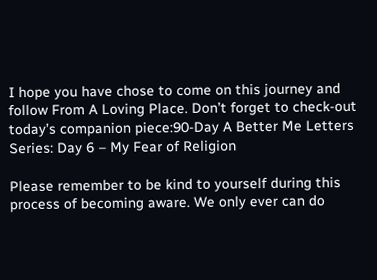I hope you have chose to come on this journey and follow From A Loving Place. Don’t forget to check-out today’s companion piece:90-Day A Better Me Letters Series: Day 6 – My Fear of Religion

Please remember to be kind to yourself during this process of becoming aware. We only ever can do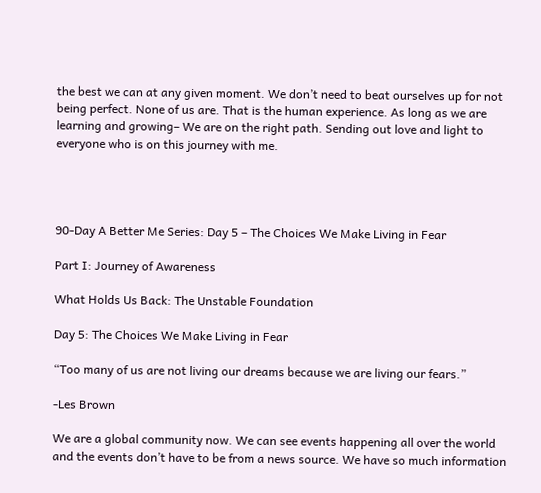the best we can at any given moment. We don’t need to beat ourselves up for not being perfect. None of us are. That is the human experience. As long as we are learning and growing– We are on the right path. Sending out love and light to everyone who is on this journey with me.




90-Day A Better Me Series: Day 5 – The Choices We Make Living in Fear

Part I: Journey of Awareness

What Holds Us Back: The Unstable Foundation

Day 5: The Choices We Make Living in Fear

“Too many of us are not living our dreams because we are living our fears.”

-Les Brown

We are a global community now. We can see events happening all over the world and the events don’t have to be from a news source. We have so much information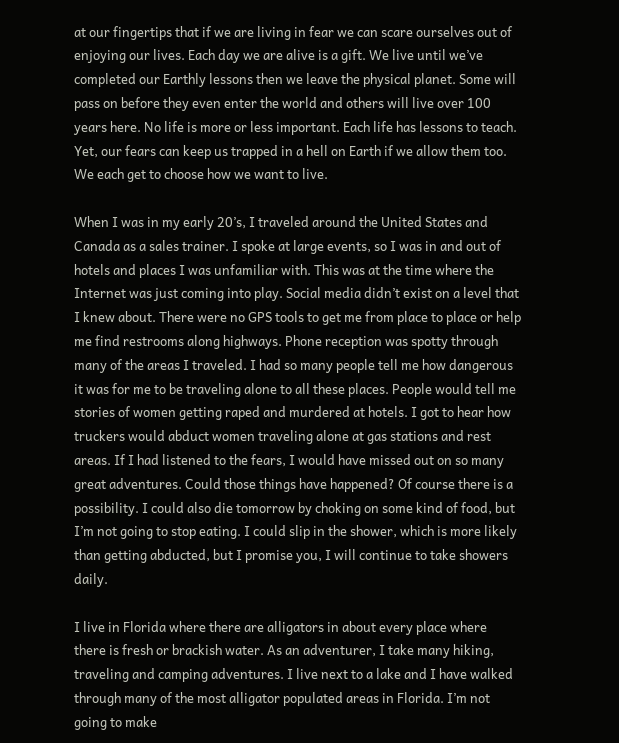at our fingertips that if we are living in fear we can scare ourselves out of enjoying our lives. Each day we are alive is a gift. We live until we’ve completed our Earthly lessons then we leave the physical planet. Some will pass on before they even enter the world and others will live over 100 years here. No life is more or less important. Each life has lessons to teach. Yet, our fears can keep us trapped in a hell on Earth if we allow them too. We each get to choose how we want to live.

When I was in my early 20’s, I traveled around the United States and Canada as a sales trainer. I spoke at large events, so I was in and out of hotels and places I was unfamiliar with. This was at the time where the Internet was just coming into play. Social media didn’t exist on a level that I knew about. There were no GPS tools to get me from place to place or help me find restrooms along highways. Phone reception was spotty through many of the areas I traveled. I had so many people tell me how dangerous it was for me to be traveling alone to all these places. People would tell me stories of women getting raped and murdered at hotels. I got to hear how truckers would abduct women traveling alone at gas stations and rest areas. If I had listened to the fears, I would have missed out on so many great adventures. Could those things have happened? Of course there is a possibility. I could also die tomorrow by choking on some kind of food, but I’m not going to stop eating. I could slip in the shower, which is more likely than getting abducted, but I promise you, I will continue to take showers daily.

I live in Florida where there are alligators in about every place where there is fresh or brackish water. As an adventurer, I take many hiking, traveling and camping adventures. I live next to a lake and I have walked through many of the most alligator populated areas in Florida. I’m not going to make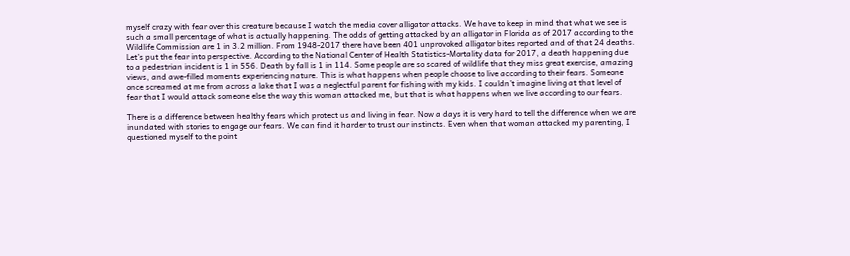myself crazy with fear over this creature because I watch the media cover alligator attacks. We have to keep in mind that what we see is such a small percentage of what is actually happening. The odds of getting attacked by an alligator in Florida as of 2017 according to the Wildlife Commission are 1 in 3.2 million. From 1948-2017 there have been 401 unprovoked alligator bites reported and of that 24 deaths. Let’s put the fear into perspective. According to the National Center of Health Statistics-Mortality data for 2017, a death happening due to a pedestrian incident is 1 in 556. Death by fall is 1 in 114. Some people are so scared of wildlife that they miss great exercise, amazing views, and awe-filled moments experiencing nature. This is what happens when people choose to live according to their fears. Someone once screamed at me from across a lake that I was a neglectful parent for fishing with my kids. I couldn’t imagine living at that level of fear that I would attack someone else the way this woman attacked me, but that is what happens when we live according to our fears.

There is a difference between healthy fears which protect us and living in fear. Now a days it is very hard to tell the difference when we are inundated with stories to engage our fears. We can find it harder to trust our instincts. Even when that woman attacked my parenting, I questioned myself to the point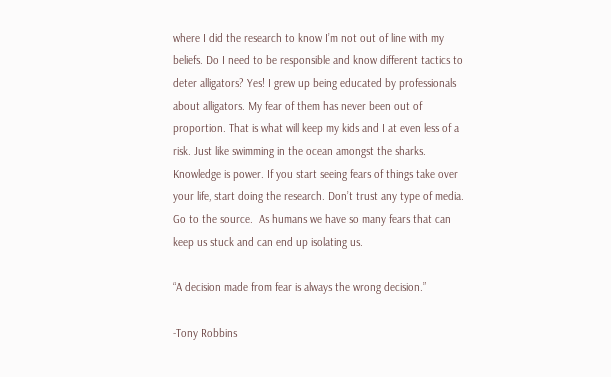where I did the research to know I’m not out of line with my beliefs. Do I need to be responsible and know different tactics to deter alligators? Yes! I grew up being educated by professionals about alligators. My fear of them has never been out of proportion. That is what will keep my kids and I at even less of a risk. Just like swimming in the ocean amongst the sharks. Knowledge is power. If you start seeing fears of things take over your life, start doing the research. Don’t trust any type of media. Go to the source.  As humans we have so many fears that can keep us stuck and can end up isolating us.

“A decision made from fear is always the wrong decision.”

-Tony Robbins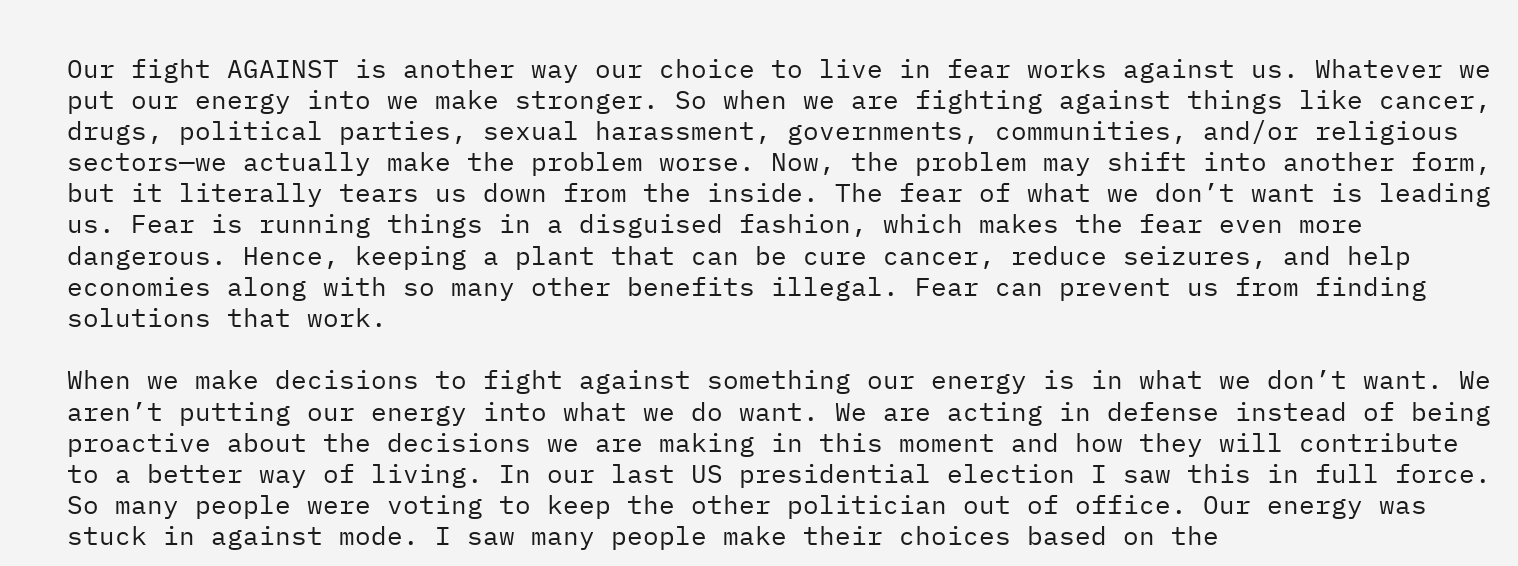Our fight AGAINST is another way our choice to live in fear works against us. Whatever we put our energy into we make stronger. So when we are fighting against things like cancer, drugs, political parties, sexual harassment, governments, communities, and/or religious sectors—we actually make the problem worse. Now, the problem may shift into another form, but it literally tears us down from the inside. The fear of what we don’t want is leading us. Fear is running things in a disguised fashion, which makes the fear even more dangerous. Hence, keeping a plant that can be cure cancer, reduce seizures, and help economies along with so many other benefits illegal. Fear can prevent us from finding solutions that work.

When we make decisions to fight against something our energy is in what we don’t want. We aren’t putting our energy into what we do want. We are acting in defense instead of being proactive about the decisions we are making in this moment and how they will contribute to a better way of living. In our last US presidential election I saw this in full force. So many people were voting to keep the other politician out of office. Our energy was stuck in against mode. I saw many people make their choices based on the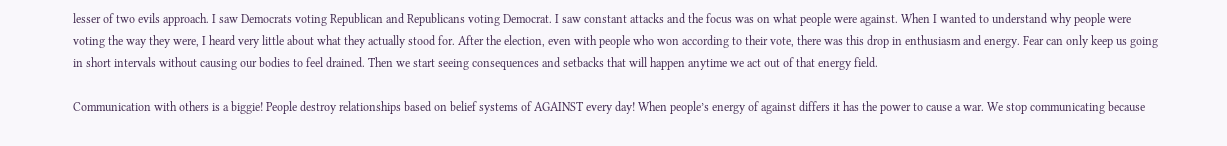lesser of two evils approach. I saw Democrats voting Republican and Republicans voting Democrat. I saw constant attacks and the focus was on what people were against. When I wanted to understand why people were voting the way they were, I heard very little about what they actually stood for. After the election, even with people who won according to their vote, there was this drop in enthusiasm and energy. Fear can only keep us going in short intervals without causing our bodies to feel drained. Then we start seeing consequences and setbacks that will happen anytime we act out of that energy field.

Communication with others is a biggie! People destroy relationships based on belief systems of AGAINST every day! When people’s energy of against differs it has the power to cause a war. We stop communicating because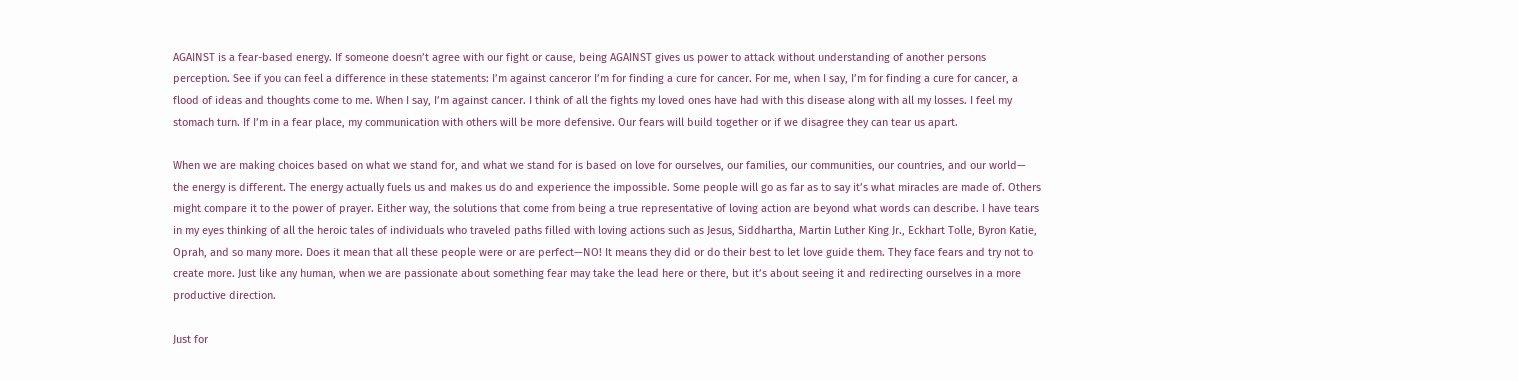AGAINST is a fear-based energy. If someone doesn’t agree with our fight or cause, being AGAINST gives us power to attack without understanding of another persons perception. See if you can feel a difference in these statements: I’m against canceror I’m for finding a cure for cancer. For me, when I say, I’m for finding a cure for cancer, a flood of ideas and thoughts come to me. When I say, I’m against cancer. I think of all the fights my loved ones have had with this disease along with all my losses. I feel my stomach turn. If I’m in a fear place, my communication with others will be more defensive. Our fears will build together or if we disagree they can tear us apart.

When we are making choices based on what we stand for, and what we stand for is based on love for ourselves, our families, our communities, our countries, and our world— the energy is different. The energy actually fuels us and makes us do and experience the impossible. Some people will go as far as to say it’s what miracles are made of. Others might compare it to the power of prayer. Either way, the solutions that come from being a true representative of loving action are beyond what words can describe. I have tears in my eyes thinking of all the heroic tales of individuals who traveled paths filled with loving actions such as Jesus, Siddhartha, Martin Luther King Jr., Eckhart Tolle, Byron Katie, Oprah, and so many more. Does it mean that all these people were or are perfect—NO! It means they did or do their best to let love guide them. They face fears and try not to create more. Just like any human, when we are passionate about something fear may take the lead here or there, but it’s about seeing it and redirecting ourselves in a more productive direction.

Just for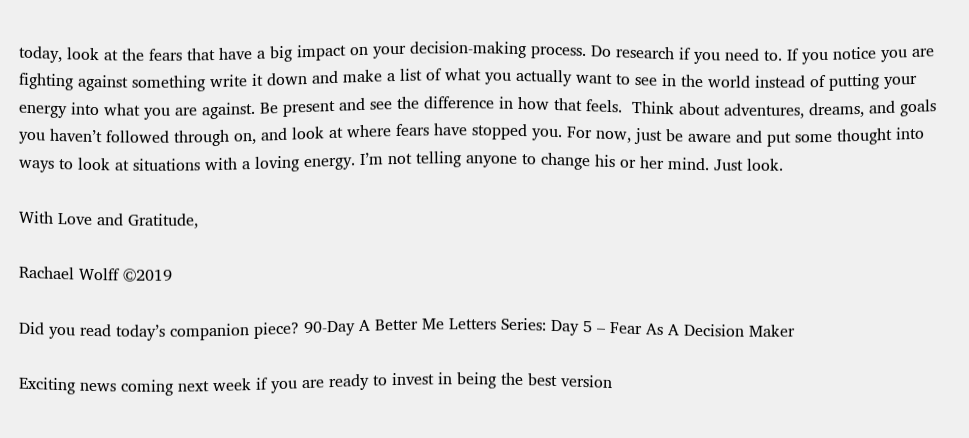today, look at the fears that have a big impact on your decision-making process. Do research if you need to. If you notice you are fighting against something write it down and make a list of what you actually want to see in the world instead of putting your energy into what you are against. Be present and see the difference in how that feels.  Think about adventures, dreams, and goals you haven’t followed through on, and look at where fears have stopped you. For now, just be aware and put some thought into ways to look at situations with a loving energy. I’m not telling anyone to change his or her mind. Just look.

With Love and Gratitude,

Rachael Wolff ©2019

Did you read today’s companion piece? 90-Day A Better Me Letters Series: Day 5 – Fear As A Decision Maker

Exciting news coming next week if you are ready to invest in being the best version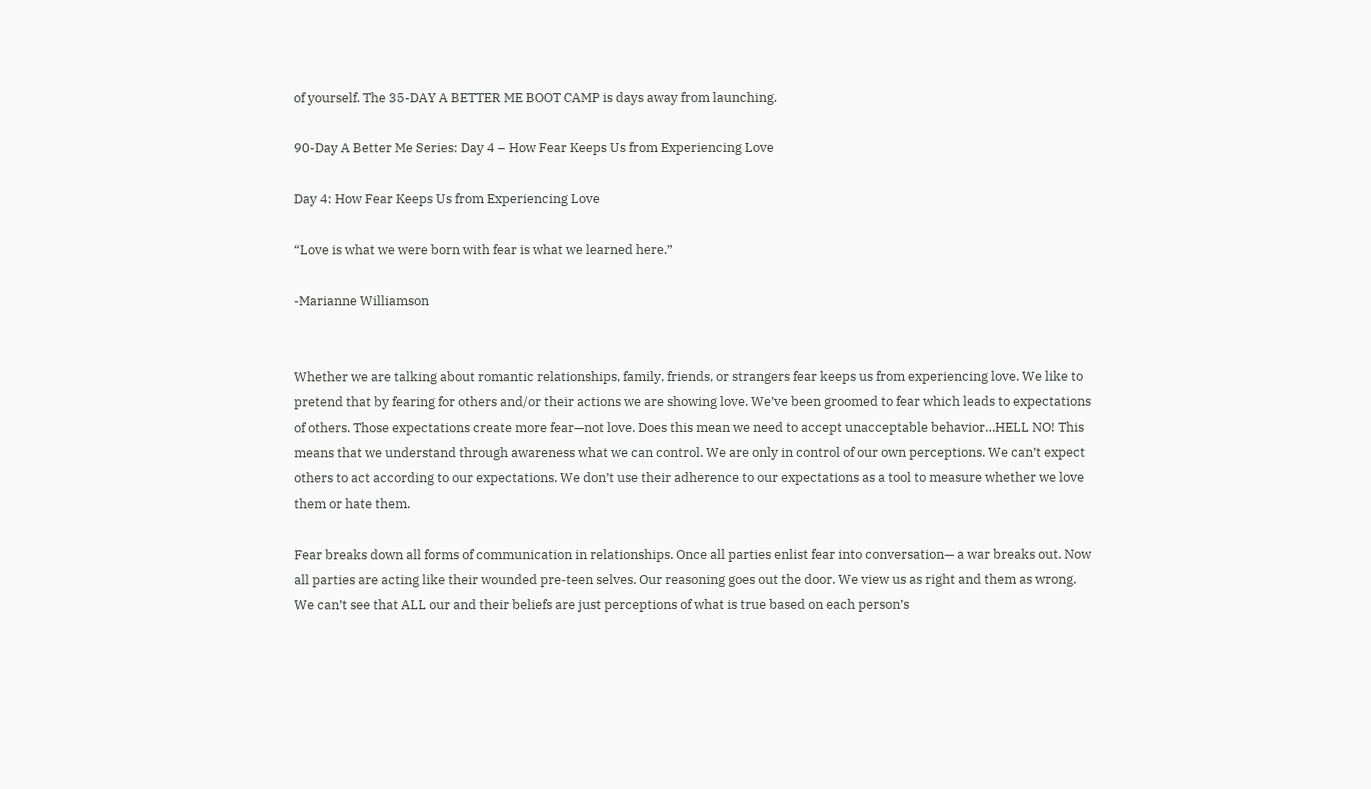of yourself. The 35-DAY A BETTER ME BOOT CAMP is days away from launching.

90-Day A Better Me Series: Day 4 – How Fear Keeps Us from Experiencing Love

Day 4: How Fear Keeps Us from Experiencing Love

“Love is what we were born with fear is what we learned here.”

-Marianne Williamson


Whether we are talking about romantic relationships, family, friends, or strangers fear keeps us from experiencing love. We like to pretend that by fearing for others and/or their actions we are showing love. We’ve been groomed to fear which leads to expectations of others. Those expectations create more fear—not love. Does this mean we need to accept unacceptable behavior…HELL NO! This means that we understand through awareness what we can control. We are only in control of our own perceptions. We can’t expect others to act according to our expectations. We don’t use their adherence to our expectations as a tool to measure whether we love them or hate them.

Fear breaks down all forms of communication in relationships. Once all parties enlist fear into conversation— a war breaks out. Now all parties are acting like their wounded pre-teen selves. Our reasoning goes out the door. We view us as right and them as wrong. We can’t see that ALL our and their beliefs are just perceptions of what is true based on each person’s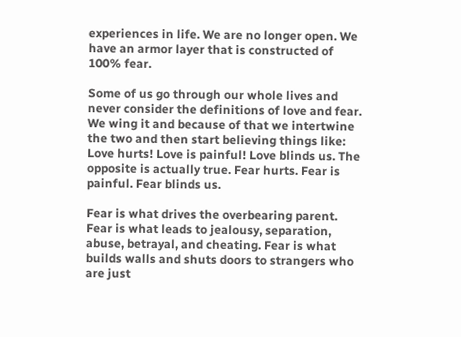experiences in life. We are no longer open. We have an armor layer that is constructed of 100% fear.

Some of us go through our whole lives and never consider the definitions of love and fear. We wing it and because of that we intertwine the two and then start believing things like: Love hurts! Love is painful! Love blinds us. The opposite is actually true. Fear hurts. Fear is painful. Fear blinds us.

Fear is what drives the overbearing parent. Fear is what leads to jealousy, separation, abuse, betrayal, and cheating. Fear is what builds walls and shuts doors to strangers who are just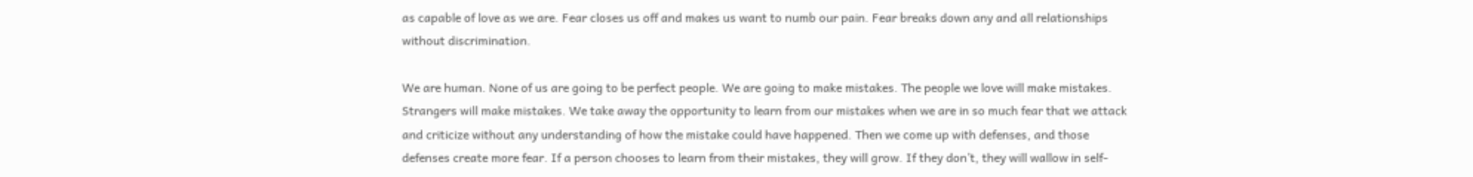as capable of love as we are. Fear closes us off and makes us want to numb our pain. Fear breaks down any and all relationships without discrimination.

We are human. None of us are going to be perfect people. We are going to make mistakes. The people we love will make mistakes. Strangers will make mistakes. We take away the opportunity to learn from our mistakes when we are in so much fear that we attack and criticize without any understanding of how the mistake could have happened. Then we come up with defenses, and those defenses create more fear. If a person chooses to learn from their mistakes, they will grow. If they don’t, they will wallow in self-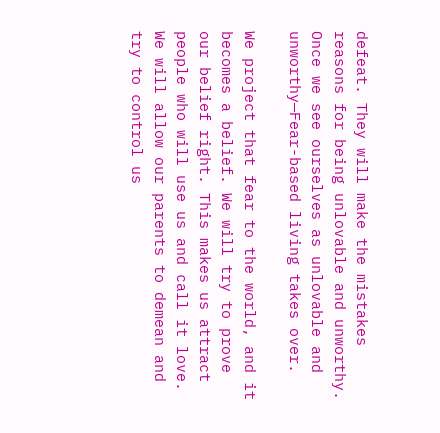defeat. They will make the mistakes reasons for being unlovable and unworthy. Once we see ourselves as unlovable and unworthy—Fear-based living takes over.

We project that fear to the world, and it becomes a belief. We will try to prove our belief right. This makes us attract people who will use us and call it love. We will allow our parents to demean and try to control us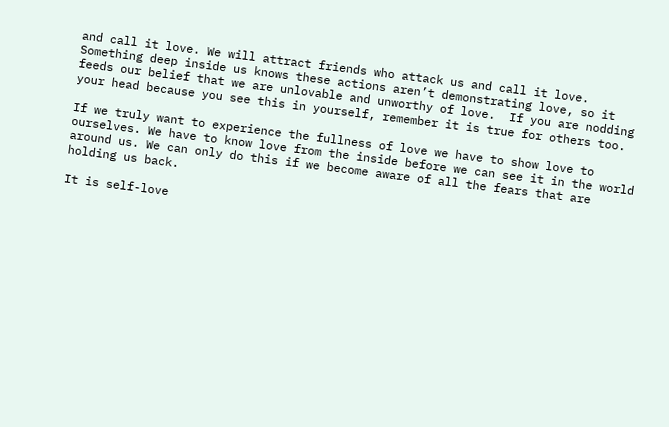and call it love. We will attract friends who attack us and call it love. Something deep inside us knows these actions aren’t demonstrating love, so it feeds our belief that we are unlovable and unworthy of love.  If you are nodding your head because you see this in yourself, remember it is true for others too.

If we truly want to experience the fullness of love we have to show love to ourselves. We have to know love from the inside before we can see it in the world around us. We can only do this if we become aware of all the fears that are holding us back.

It is self-love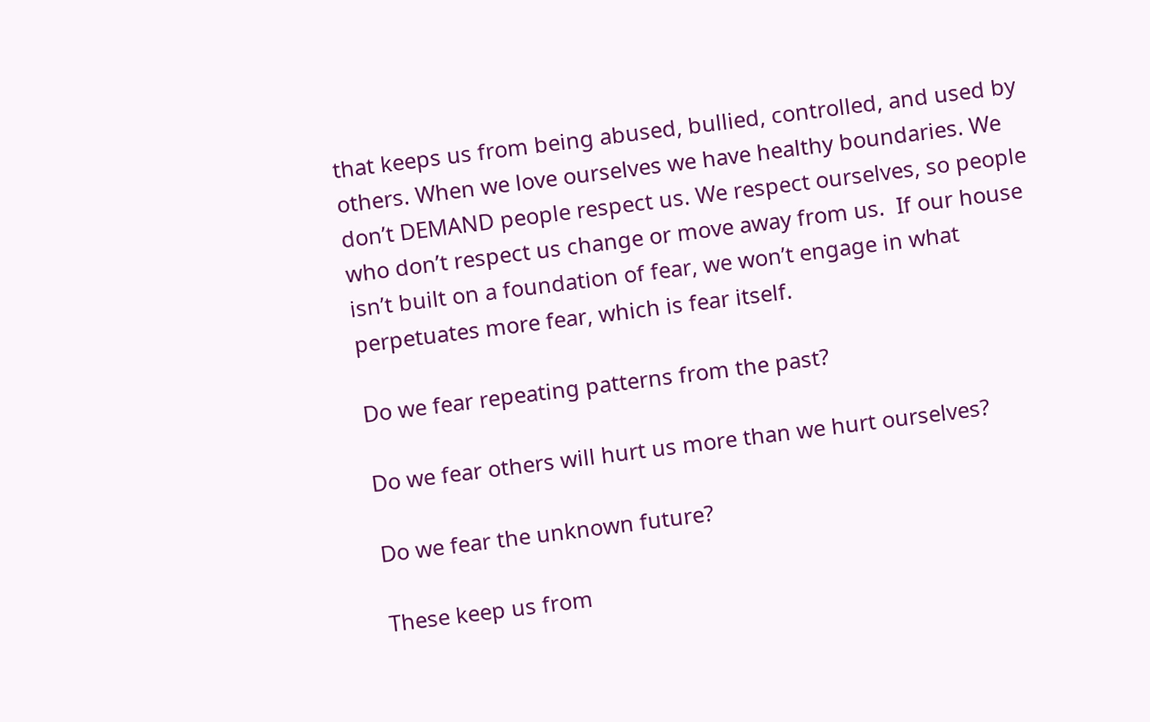that keeps us from being abused, bullied, controlled, and used by others. When we love ourselves we have healthy boundaries. We don’t DEMAND people respect us. We respect ourselves, so people who don’t respect us change or move away from us.  If our house isn’t built on a foundation of fear, we won’t engage in what perpetuates more fear, which is fear itself.

Do we fear repeating patterns from the past?

Do we fear others will hurt us more than we hurt ourselves?

Do we fear the unknown future?

These keep us from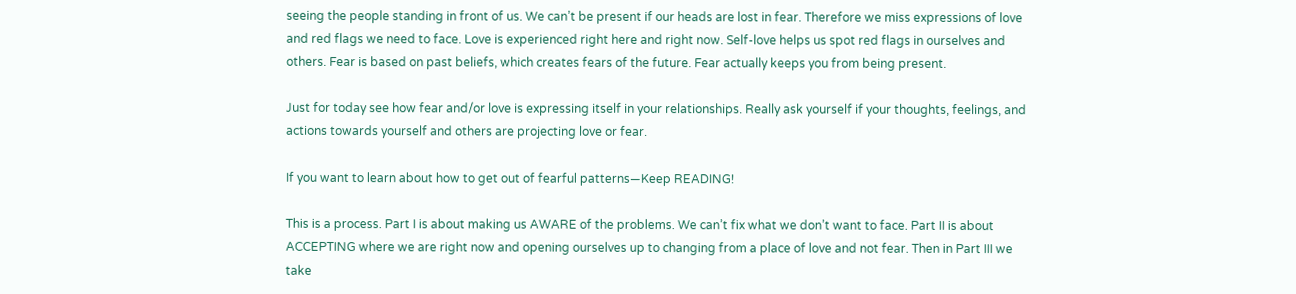seeing the people standing in front of us. We can’t be present if our heads are lost in fear. Therefore we miss expressions of love and red flags we need to face. Love is experienced right here and right now. Self-love helps us spot red flags in ourselves and others. Fear is based on past beliefs, which creates fears of the future. Fear actually keeps you from being present.

Just for today see how fear and/or love is expressing itself in your relationships. Really ask yourself if your thoughts, feelings, and actions towards yourself and others are projecting love or fear.

If you want to learn about how to get out of fearful patterns—Keep READING!

This is a process. Part I is about making us AWARE of the problems. We can’t fix what we don’t want to face. Part II is about ACCEPTING where we are right now and opening ourselves up to changing from a place of love and not fear. Then in Part III we take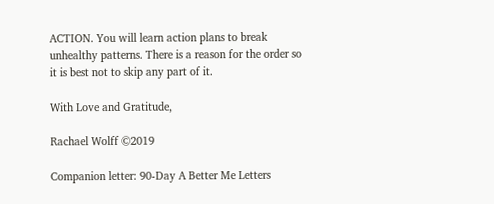ACTION. You will learn action plans to break unhealthy patterns. There is a reason for the order so it is best not to skip any part of it.

With Love and Gratitude,

Rachael Wolff ©2019

Companion letter: 90-Day A Better Me Letters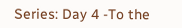Series: Day 4 -To the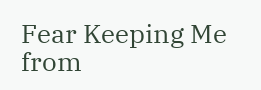Fear Keeping Me from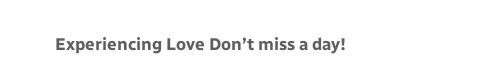Experiencing Love Don’t miss a day!